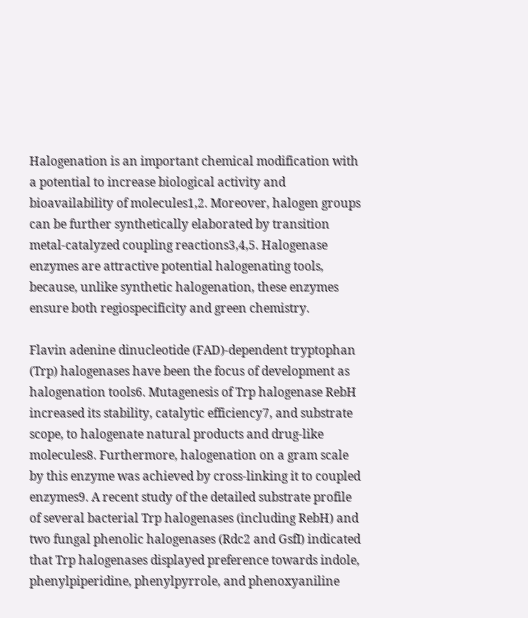Halogenation is an important chemical modification with a potential to increase biological activity and bioavailability of molecules1,2. Moreover, halogen groups can be further synthetically elaborated by transition metal-catalyzed coupling reactions3,4,5. Halogenase enzymes are attractive potential halogenating tools, because, unlike synthetic halogenation, these enzymes ensure both regiospecificity and green chemistry.

Flavin adenine dinucleotide (FAD)-dependent tryptophan (Trp) halogenases have been the focus of development as halogenation tools6. Mutagenesis of Trp halogenase RebH increased its stability, catalytic efficiency7, and substrate scope, to halogenate natural products and drug-like molecules8. Furthermore, halogenation on a gram scale by this enzyme was achieved by cross-linking it to coupled enzymes9. A recent study of the detailed substrate profile of several bacterial Trp halogenases (including RebH) and two fungal phenolic halogenases (Rdc2 and GsfI) indicated that Trp halogenases displayed preference towards indole, phenylpiperidine, phenylpyrrole, and phenoxyaniline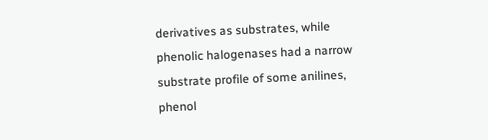derivatives as substrates, while phenolic halogenases had a narrow substrate profile of some anilines, phenol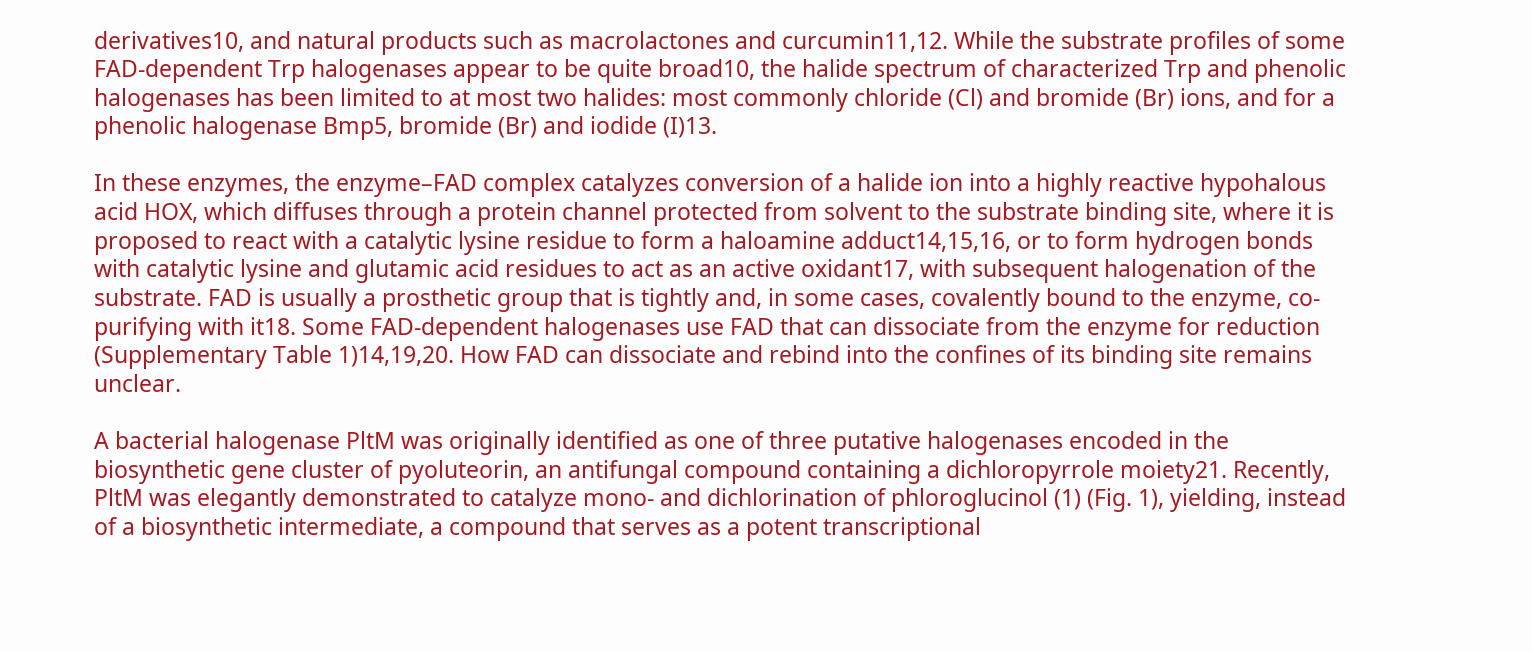derivatives10, and natural products such as macrolactones and curcumin11,12. While the substrate profiles of some FAD-dependent Trp halogenases appear to be quite broad10, the halide spectrum of characterized Trp and phenolic halogenases has been limited to at most two halides: most commonly chloride (Cl) and bromide (Br) ions, and for a phenolic halogenase Bmp5, bromide (Br) and iodide (I)13.

In these enzymes, the enzyme–FAD complex catalyzes conversion of a halide ion into a highly reactive hypohalous acid HOX, which diffuses through a protein channel protected from solvent to the substrate binding site, where it is proposed to react with a catalytic lysine residue to form a haloamine adduct14,15,16, or to form hydrogen bonds with catalytic lysine and glutamic acid residues to act as an active oxidant17, with subsequent halogenation of the substrate. FAD is usually a prosthetic group that is tightly and, in some cases, covalently bound to the enzyme, co-purifying with it18. Some FAD-dependent halogenases use FAD that can dissociate from the enzyme for reduction (Supplementary Table 1)14,19,20. How FAD can dissociate and rebind into the confines of its binding site remains unclear.

A bacterial halogenase PltM was originally identified as one of three putative halogenases encoded in the biosynthetic gene cluster of pyoluteorin, an antifungal compound containing a dichloropyrrole moiety21. Recently, PltM was elegantly demonstrated to catalyze mono- and dichlorination of phloroglucinol (1) (Fig. 1), yielding, instead of a biosynthetic intermediate, a compound that serves as a potent transcriptional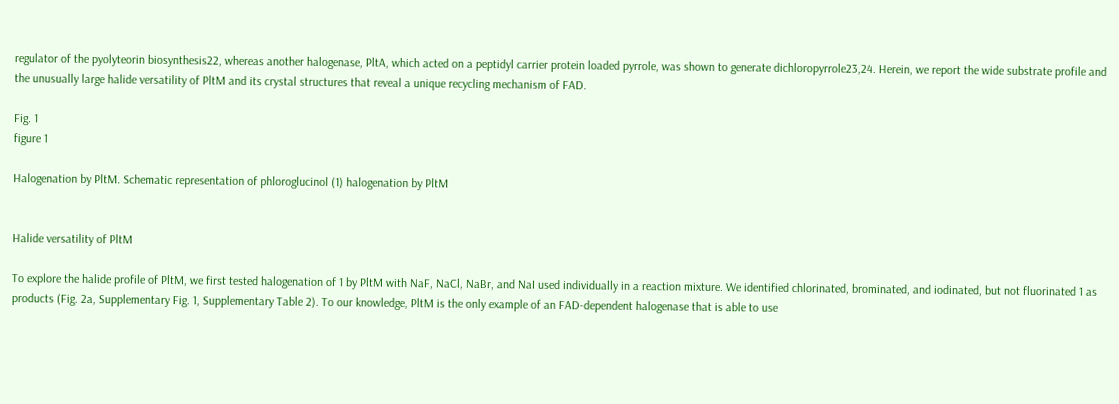regulator of the pyolyteorin biosynthesis22, whereas another halogenase, PltA, which acted on a peptidyl carrier protein loaded pyrrole, was shown to generate dichloropyrrole23,24. Herein, we report the wide substrate profile and the unusually large halide versatility of PltM and its crystal structures that reveal a unique recycling mechanism of FAD.

Fig. 1
figure 1

Halogenation by PltM. Schematic representation of phloroglucinol (1) halogenation by PltM


Halide versatility of PltM

To explore the halide profile of PltM, we first tested halogenation of 1 by PltM with NaF, NaCl, NaBr, and NaI used individually in a reaction mixture. We identified chlorinated, brominated, and iodinated, but not fluorinated 1 as products (Fig. 2a, Supplementary Fig. 1, Supplementary Table 2). To our knowledge, PltM is the only example of an FAD-dependent halogenase that is able to use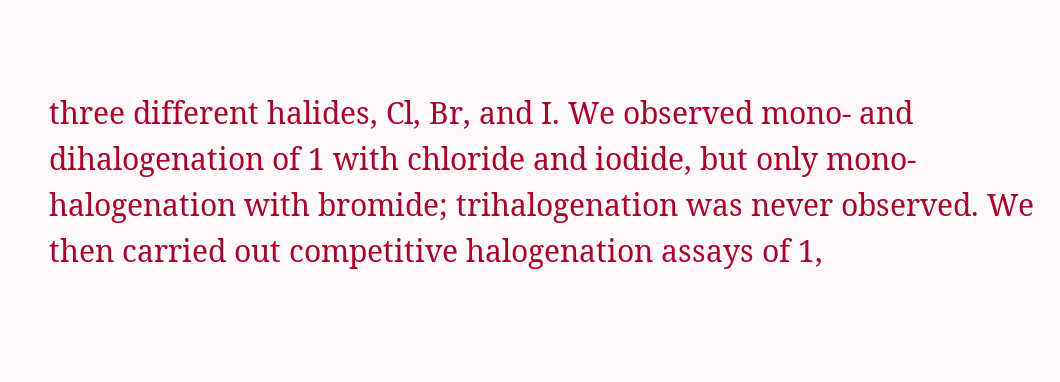three different halides, Cl, Br, and I. We observed mono- and dihalogenation of 1 with chloride and iodide, but only mono-halogenation with bromide; trihalogenation was never observed. We then carried out competitive halogenation assays of 1,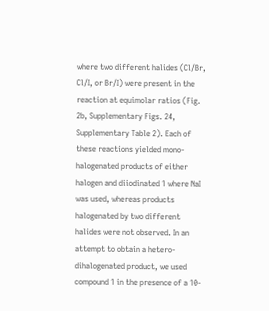where two different halides (Cl/Br, Cl/I, or Br/I) were present in the reaction at equimolar ratios (Fig. 2b, Supplementary Figs. 24, Supplementary Table 2). Each of these reactions yielded mono-halogenated products of either halogen and diiodinated 1 where NaI was used, whereas products halogenated by two different halides were not observed. In an attempt to obtain a hetero-dihalogenated product, we used compound 1 in the presence of a 10-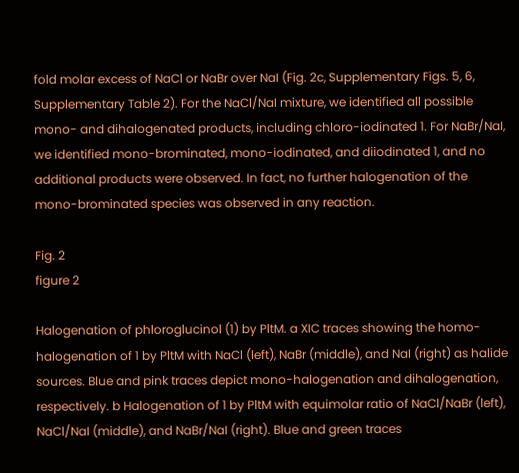fold molar excess of NaCl or NaBr over NaI (Fig. 2c, Supplementary Figs. 5, 6, Supplementary Table 2). For the NaCl/NaI mixture, we identified all possible mono- and dihalogenated products, including chloro-iodinated 1. For NaBr/NaI, we identified mono-brominated, mono-iodinated, and diiodinated 1, and no additional products were observed. In fact, no further halogenation of the mono-brominated species was observed in any reaction.

Fig. 2
figure 2

Halogenation of phloroglucinol (1) by PltM. a XIC traces showing the homo-halogenation of 1 by PltM with NaCl (left), NaBr (middle), and NaI (right) as halide sources. Blue and pink traces depict mono-halogenation and dihalogenation, respectively. b Halogenation of 1 by PltM with equimolar ratio of NaCl/NaBr (left), NaCl/NaI (middle), and NaBr/NaI (right). Blue and green traces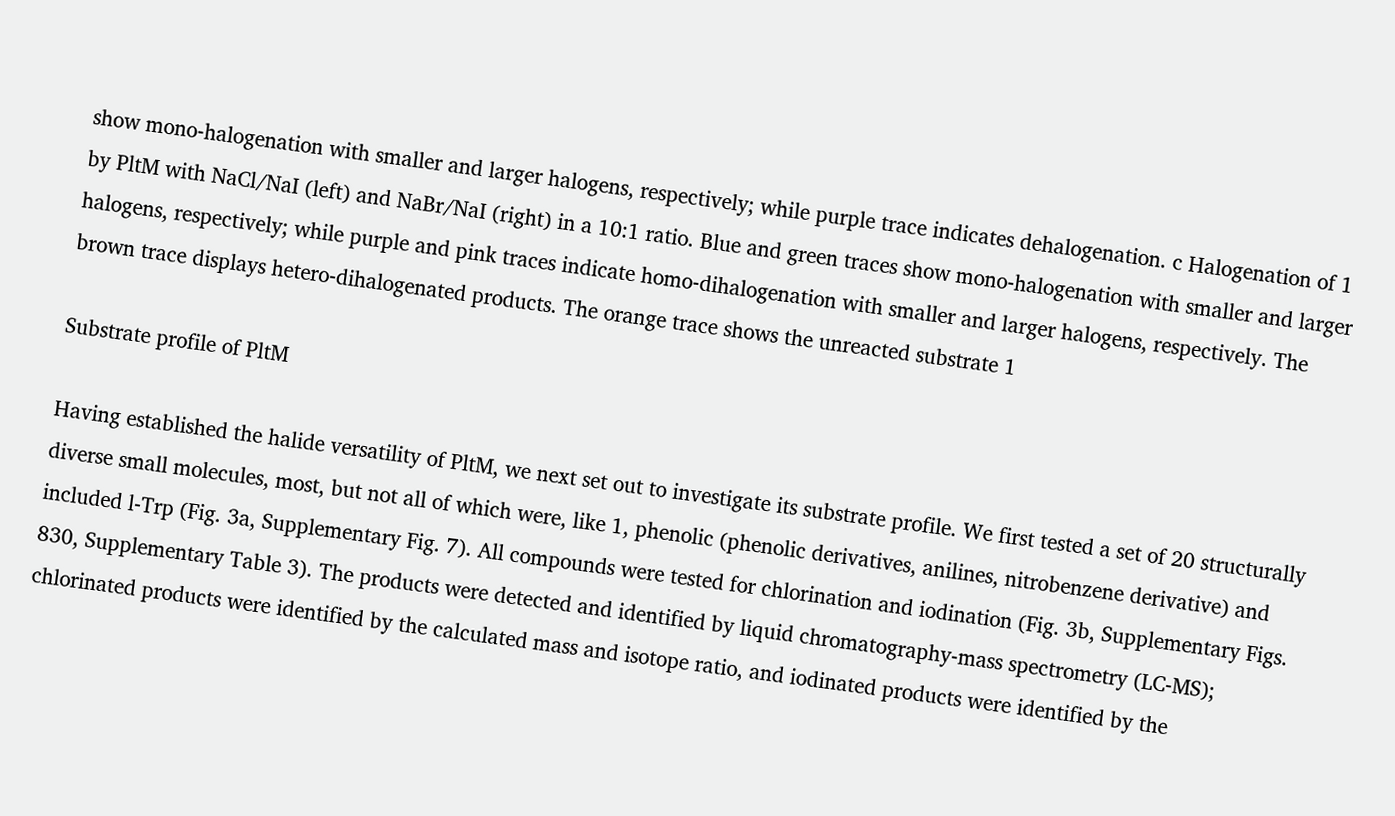show mono-halogenation with smaller and larger halogens, respectively; while purple trace indicates dehalogenation. c Halogenation of 1 by PltM with NaCl/NaI (left) and NaBr/NaI (right) in a 10:1 ratio. Blue and green traces show mono-halogenation with smaller and larger halogens, respectively; while purple and pink traces indicate homo-dihalogenation with smaller and larger halogens, respectively. The brown trace displays hetero-dihalogenated products. The orange trace shows the unreacted substrate 1

Substrate profile of PltM

Having established the halide versatility of PltM, we next set out to investigate its substrate profile. We first tested a set of 20 structurally diverse small molecules, most, but not all of which were, like 1, phenolic (phenolic derivatives, anilines, nitrobenzene derivative) and included l-Trp (Fig. 3a, Supplementary Fig. 7). All compounds were tested for chlorination and iodination (Fig. 3b, Supplementary Figs. 830, Supplementary Table 3). The products were detected and identified by liquid chromatography-mass spectrometry (LC-MS); chlorinated products were identified by the calculated mass and isotope ratio, and iodinated products were identified by the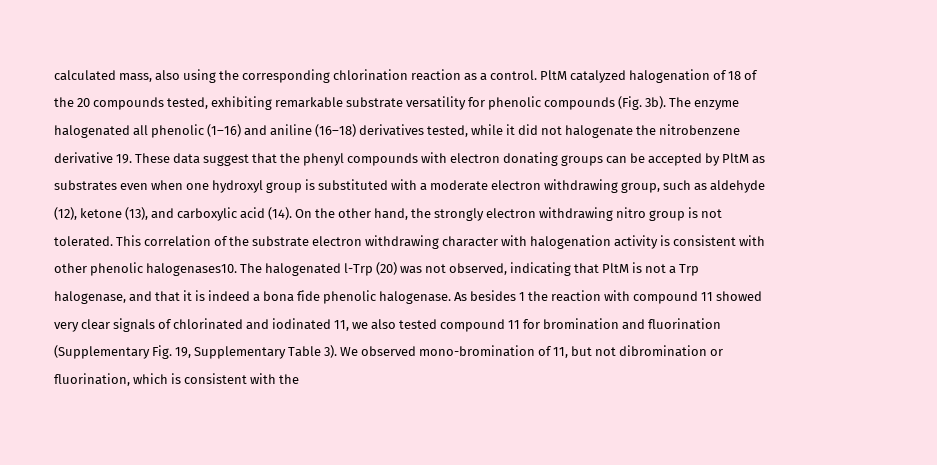calculated mass, also using the corresponding chlorination reaction as a control. PltM catalyzed halogenation of 18 of the 20 compounds tested, exhibiting remarkable substrate versatility for phenolic compounds (Fig. 3b). The enzyme halogenated all phenolic (1–16) and aniline (16–18) derivatives tested, while it did not halogenate the nitrobenzene derivative 19. These data suggest that the phenyl compounds with electron donating groups can be accepted by PltM as substrates even when one hydroxyl group is substituted with a moderate electron withdrawing group, such as aldehyde (12), ketone (13), and carboxylic acid (14). On the other hand, the strongly electron withdrawing nitro group is not tolerated. This correlation of the substrate electron withdrawing character with halogenation activity is consistent with other phenolic halogenases10. The halogenated l-Trp (20) was not observed, indicating that PltM is not a Trp halogenase, and that it is indeed a bona fide phenolic halogenase. As besides 1 the reaction with compound 11 showed very clear signals of chlorinated and iodinated 11, we also tested compound 11 for bromination and fluorination (Supplementary Fig. 19, Supplementary Table 3). We observed mono-bromination of 11, but not dibromination or fluorination, which is consistent with the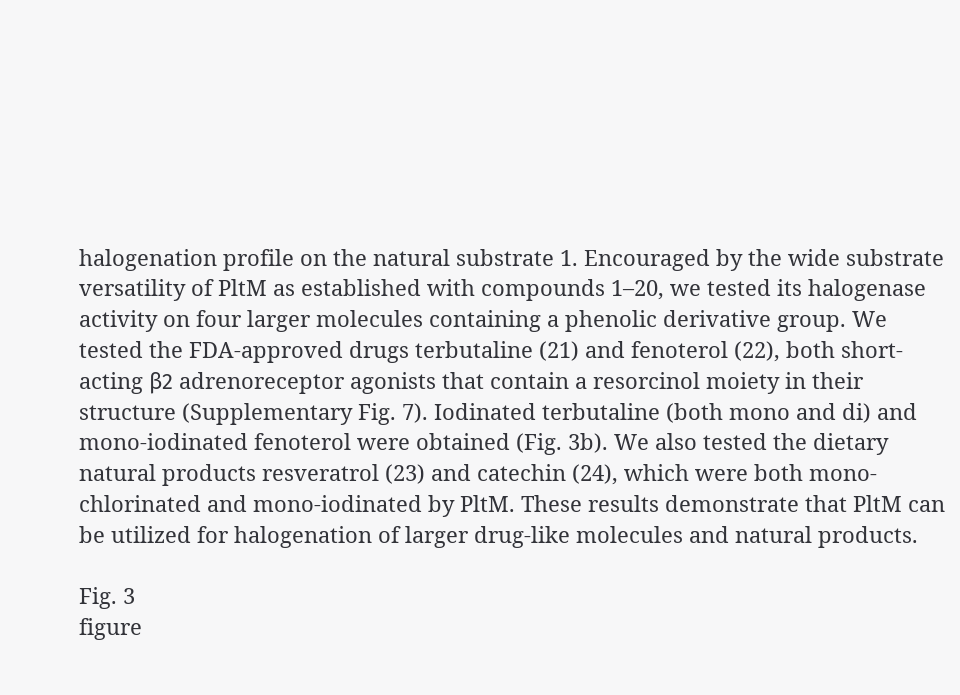halogenation profile on the natural substrate 1. Encouraged by the wide substrate versatility of PltM as established with compounds 1–20, we tested its halogenase activity on four larger molecules containing a phenolic derivative group. We tested the FDA-approved drugs terbutaline (21) and fenoterol (22), both short-acting β2 adrenoreceptor agonists that contain a resorcinol moiety in their structure (Supplementary Fig. 7). Iodinated terbutaline (both mono and di) and mono-iodinated fenoterol were obtained (Fig. 3b). We also tested the dietary natural products resveratrol (23) and catechin (24), which were both mono-chlorinated and mono-iodinated by PltM. These results demonstrate that PltM can be utilized for halogenation of larger drug-like molecules and natural products.

Fig. 3
figure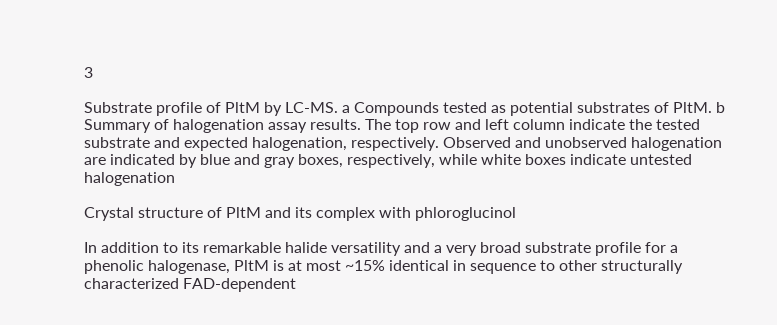3

Substrate profile of PltM by LC-MS. a Compounds tested as potential substrates of PltM. b Summary of halogenation assay results. The top row and left column indicate the tested substrate and expected halogenation, respectively. Observed and unobserved halogenation are indicated by blue and gray boxes, respectively, while white boxes indicate untested halogenation

Crystal structure of PltM and its complex with phloroglucinol

In addition to its remarkable halide versatility and a very broad substrate profile for a phenolic halogenase, PltM is at most ~15% identical in sequence to other structurally characterized FAD-dependent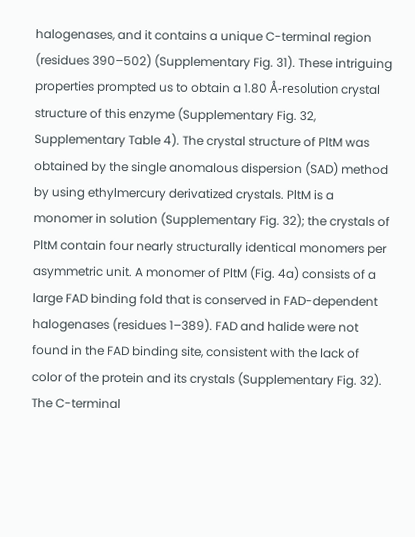halogenases, and it contains a unique C-terminal region (residues 390–502) (Supplementary Fig. 31). These intriguing properties prompted us to obtain a 1.80 Å-resolution crystal structure of this enzyme (Supplementary Fig. 32, Supplementary Table 4). The crystal structure of PltM was obtained by the single anomalous dispersion (SAD) method by using ethylmercury derivatized crystals. PltM is a monomer in solution (Supplementary Fig. 32); the crystals of PltM contain four nearly structurally identical monomers per asymmetric unit. A monomer of PltM (Fig. 4a) consists of a large FAD binding fold that is conserved in FAD-dependent halogenases (residues 1–389). FAD and halide were not found in the FAD binding site, consistent with the lack of color of the protein and its crystals (Supplementary Fig. 32). The C-terminal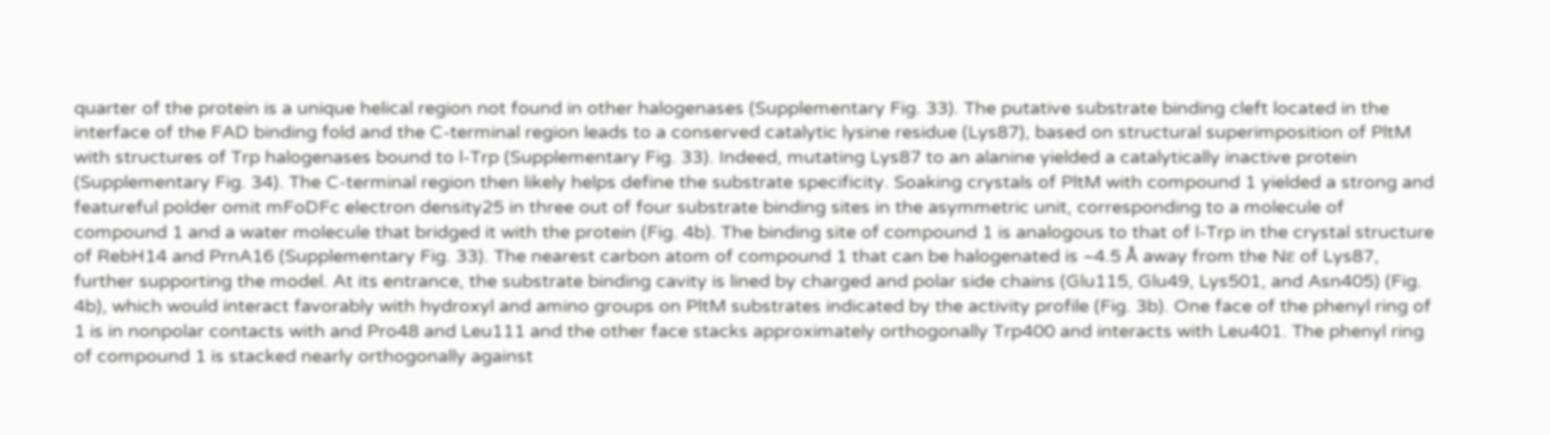quarter of the protein is a unique helical region not found in other halogenases (Supplementary Fig. 33). The putative substrate binding cleft located in the interface of the FAD binding fold and the C-terminal region leads to a conserved catalytic lysine residue (Lys87), based on structural superimposition of PltM with structures of Trp halogenases bound to l-Trp (Supplementary Fig. 33). Indeed, mutating Lys87 to an alanine yielded a catalytically inactive protein (Supplementary Fig. 34). The C-terminal region then likely helps define the substrate specificity. Soaking crystals of PltM with compound 1 yielded a strong and featureful polder omit mFoDFc electron density25 in three out of four substrate binding sites in the asymmetric unit, corresponding to a molecule of compound 1 and a water molecule that bridged it with the protein (Fig. 4b). The binding site of compound 1 is analogous to that of l-Trp in the crystal structure of RebH14 and PrnA16 (Supplementary Fig. 33). The nearest carbon atom of compound 1 that can be halogenated is ~4.5 Å away from the Nε of Lys87, further supporting the model. At its entrance, the substrate binding cavity is lined by charged and polar side chains (Glu115, Glu49, Lys501, and Asn405) (Fig. 4b), which would interact favorably with hydroxyl and amino groups on PltM substrates indicated by the activity profile (Fig. 3b). One face of the phenyl ring of 1 is in nonpolar contacts with and Pro48 and Leu111 and the other face stacks approximately orthogonally Trp400 and interacts with Leu401. The phenyl ring of compound 1 is stacked nearly orthogonally against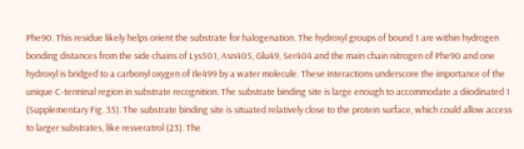Phe90. This residue likely helps orient the substrate for halogenation. The hydroxyl groups of bound 1 are within hydrogen bonding distances from the side chains of Lys501, Asn405, Glu49, Ser404 and the main chain nitrogen of Phe90 and one hydroxyl is bridged to a carbonyl oxygen of Ile499 by a water molecule. These interactions underscore the importance of the unique C-terminal region in substrate recognition. The substrate binding site is large enough to accommodate a diiodinated 1 (Supplementary Fig. 35). The substrate binding site is situated relatively close to the protein surface, which could allow access to larger substrates, like resveratrol (23). The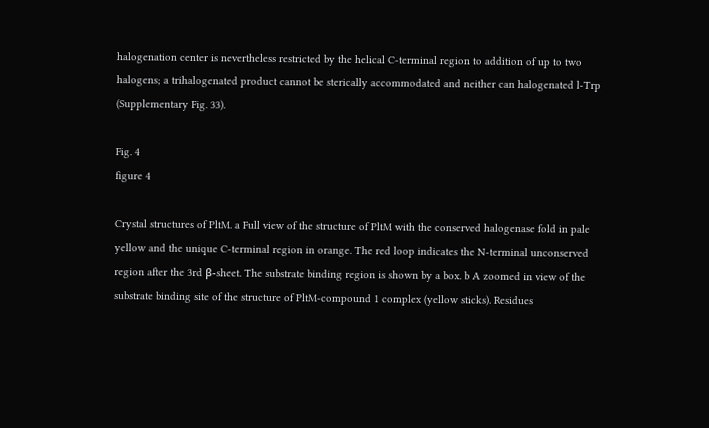halogenation center is nevertheless restricted by the helical C-terminal region to addition of up to two halogens; a trihalogenated product cannot be sterically accommodated and neither can halogenated l-Trp (Supplementary Fig. 33).

Fig. 4
figure 4

Crystal structures of PltM. a Full view of the structure of PltM with the conserved halogenase fold in pale yellow and the unique C-terminal region in orange. The red loop indicates the N-terminal unconserved region after the 3rd β-sheet. The substrate binding region is shown by a box. b A zoomed in view of the substrate binding site of the structure of PltM-compound 1 complex (yellow sticks). Residues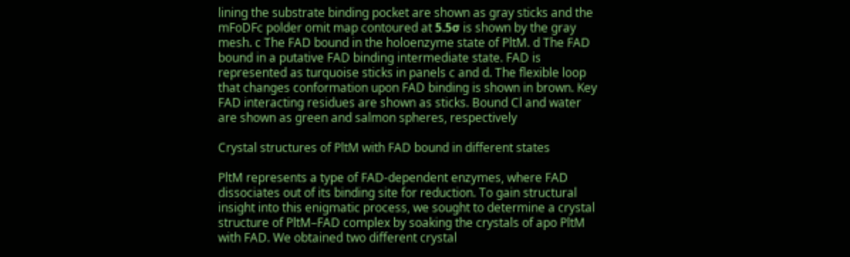lining the substrate binding pocket are shown as gray sticks and the mFoDFc polder omit map contoured at 5.5σ is shown by the gray mesh. c The FAD bound in the holoenzyme state of PltM. d The FAD bound in a putative FAD binding intermediate state. FAD is represented as turquoise sticks in panels c and d. The flexible loop that changes conformation upon FAD binding is shown in brown. Key FAD interacting residues are shown as sticks. Bound Cl and water are shown as green and salmon spheres, respectively

Crystal structures of PltM with FAD bound in different states

PltM represents a type of FAD-dependent enzymes, where FAD dissociates out of its binding site for reduction. To gain structural insight into this enigmatic process, we sought to determine a crystal structure of PltM–FAD complex by soaking the crystals of apo PltM with FAD. We obtained two different crystal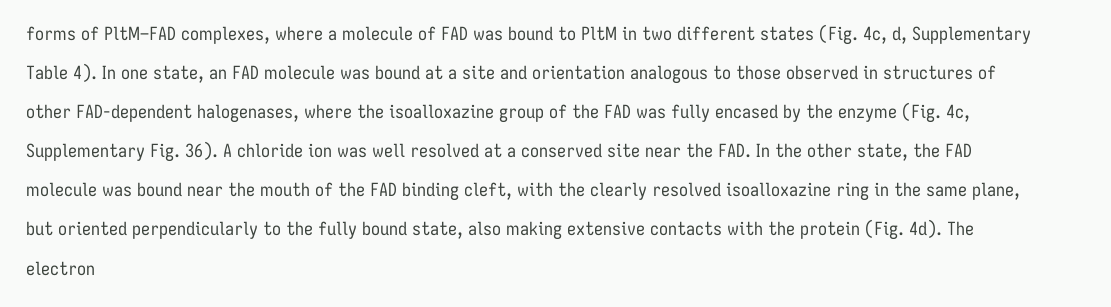forms of PltM–FAD complexes, where a molecule of FAD was bound to PltM in two different states (Fig. 4c, d, Supplementary Table 4). In one state, an FAD molecule was bound at a site and orientation analogous to those observed in structures of other FAD-dependent halogenases, where the isoalloxazine group of the FAD was fully encased by the enzyme (Fig. 4c, Supplementary Fig. 36). A chloride ion was well resolved at a conserved site near the FAD. In the other state, the FAD molecule was bound near the mouth of the FAD binding cleft, with the clearly resolved isoalloxazine ring in the same plane, but oriented perpendicularly to the fully bound state, also making extensive contacts with the protein (Fig. 4d). The electron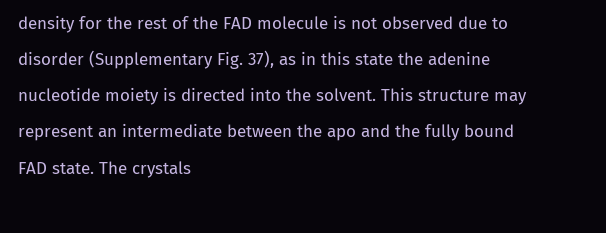density for the rest of the FAD molecule is not observed due to disorder (Supplementary Fig. 37), as in this state the adenine nucleotide moiety is directed into the solvent. This structure may represent an intermediate between the apo and the fully bound FAD state. The crystals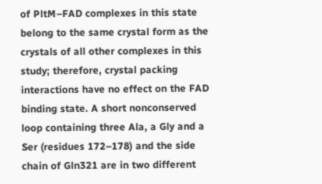of PltM–FAD complexes in this state belong to the same crystal form as the crystals of all other complexes in this study; therefore, crystal packing interactions have no effect on the FAD binding state. A short nonconserved loop containing three Ala, a Gly and a Ser (residues 172–178) and the side chain of Gln321 are in two different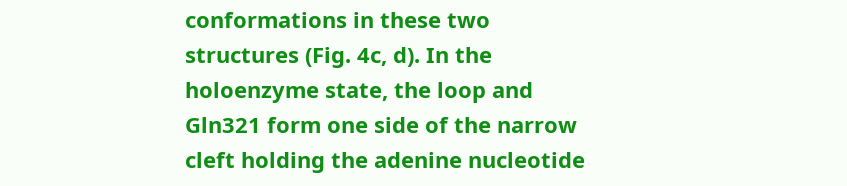conformations in these two structures (Fig. 4c, d). In the holoenzyme state, the loop and Gln321 form one side of the narrow cleft holding the adenine nucleotide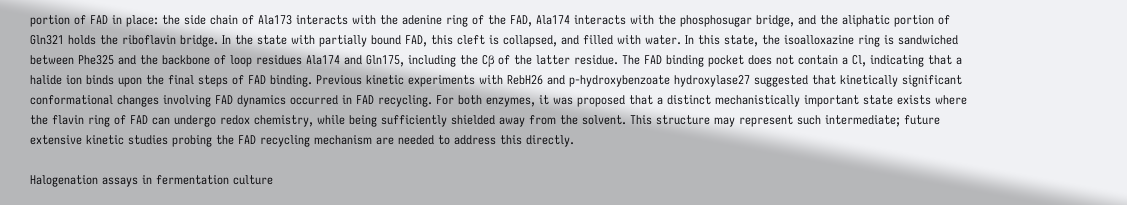portion of FAD in place: the side chain of Ala173 interacts with the adenine ring of the FAD, Ala174 interacts with the phosphosugar bridge, and the aliphatic portion of Gln321 holds the riboflavin bridge. In the state with partially bound FAD, this cleft is collapsed, and filled with water. In this state, the isoalloxazine ring is sandwiched between Phe325 and the backbone of loop residues Ala174 and Gln175, including the Cβ of the latter residue. The FAD binding pocket does not contain a Cl, indicating that a halide ion binds upon the final steps of FAD binding. Previous kinetic experiments with RebH26 and p-hydroxybenzoate hydroxylase27 suggested that kinetically significant conformational changes involving FAD dynamics occurred in FAD recycling. For both enzymes, it was proposed that a distinct mechanistically important state exists where the flavin ring of FAD can undergo redox chemistry, while being sufficiently shielded away from the solvent. This structure may represent such intermediate; future extensive kinetic studies probing the FAD recycling mechanism are needed to address this directly.

Halogenation assays in fermentation culture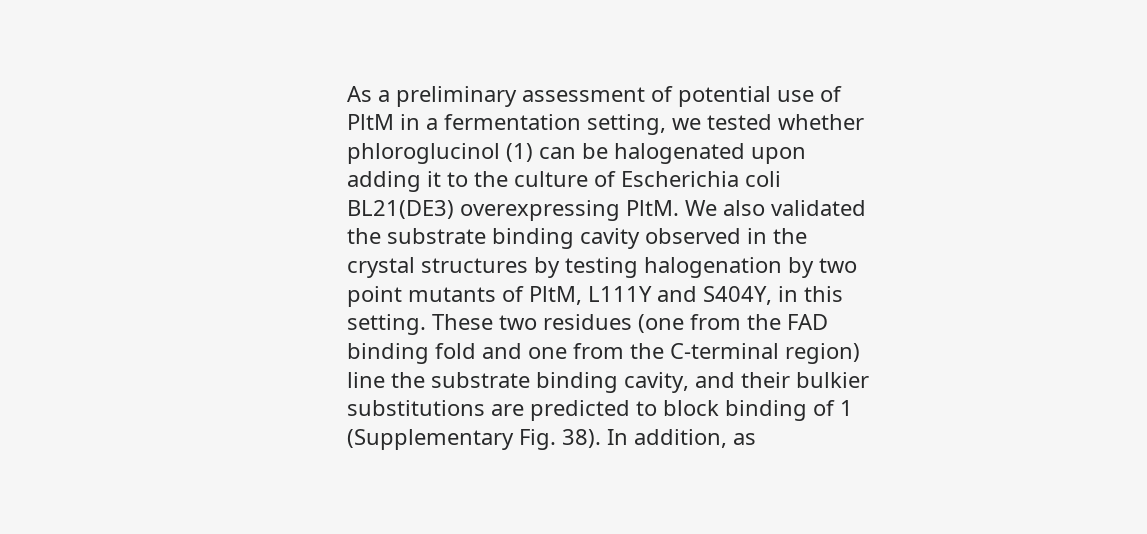As a preliminary assessment of potential use of PltM in a fermentation setting, we tested whether phloroglucinol (1) can be halogenated upon adding it to the culture of Escherichia coli BL21(DE3) overexpressing PltM. We also validated the substrate binding cavity observed in the crystal structures by testing halogenation by two point mutants of PltM, L111Y and S404Y, in this setting. These two residues (one from the FAD binding fold and one from the C-terminal region) line the substrate binding cavity, and their bulkier substitutions are predicted to block binding of 1 (Supplementary Fig. 38). In addition, as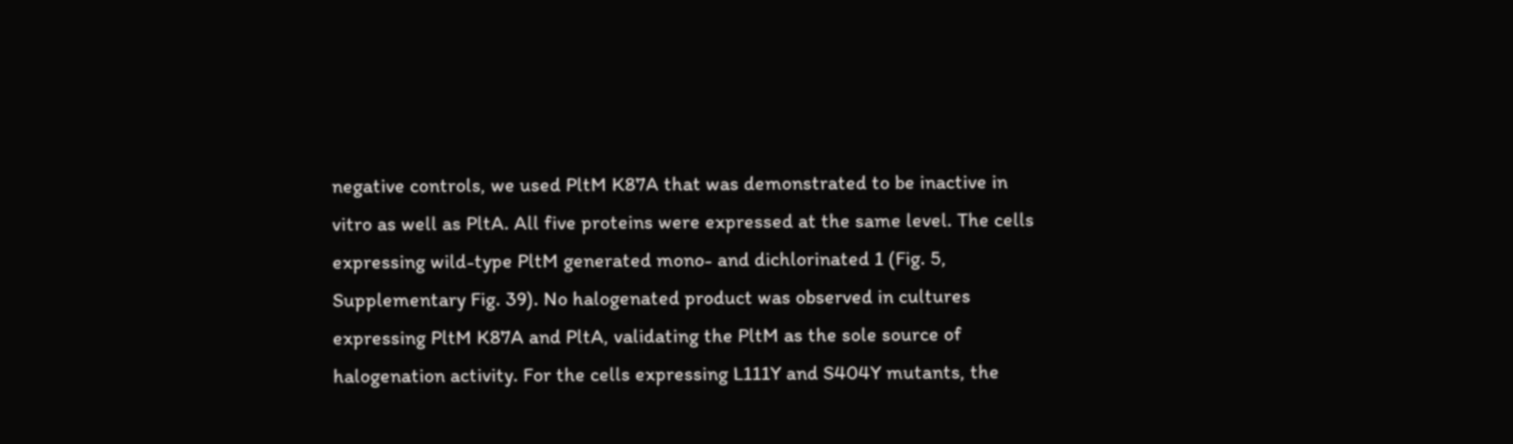negative controls, we used PltM K87A that was demonstrated to be inactive in vitro as well as PltA. All five proteins were expressed at the same level. The cells expressing wild-type PltM generated mono- and dichlorinated 1 (Fig. 5, Supplementary Fig. 39). No halogenated product was observed in cultures expressing PltM K87A and PltA, validating the PltM as the sole source of halogenation activity. For the cells expressing L111Y and S404Y mutants, the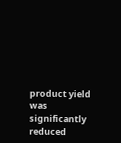product yield was significantly reduced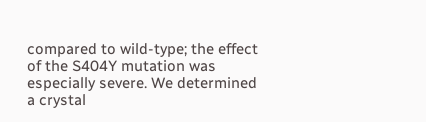compared to wild-type; the effect of the S404Y mutation was especially severe. We determined a crystal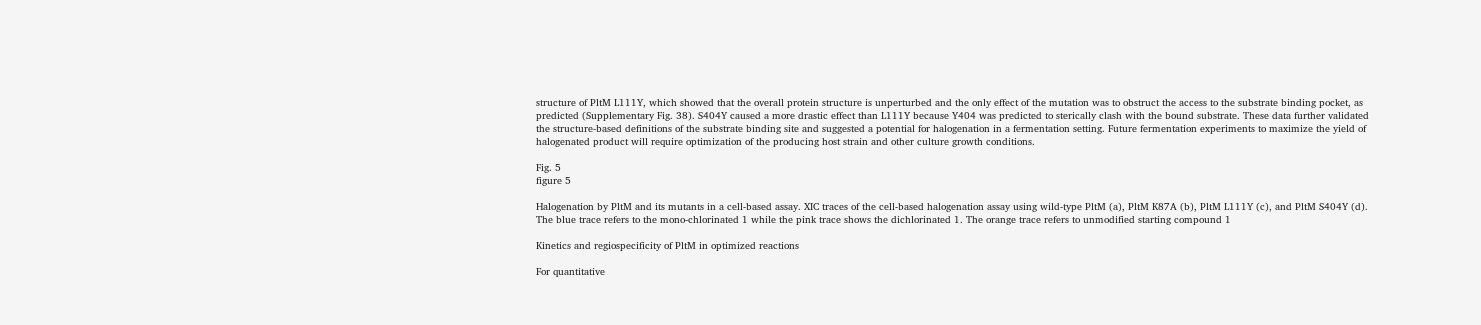structure of PltM L111Y, which showed that the overall protein structure is unperturbed and the only effect of the mutation was to obstruct the access to the substrate binding pocket, as predicted (Supplementary Fig. 38). S404Y caused a more drastic effect than L111Y because Y404 was predicted to sterically clash with the bound substrate. These data further validated the structure-based definitions of the substrate binding site and suggested a potential for halogenation in a fermentation setting. Future fermentation experiments to maximize the yield of halogenated product will require optimization of the producing host strain and other culture growth conditions.

Fig. 5
figure 5

Halogenation by PltM and its mutants in a cell-based assay. XIC traces of the cell-based halogenation assay using wild-type PltM (a), PltM K87A (b), PltM L111Y (c), and PltM S404Y (d). The blue trace refers to the mono-chlorinated 1 while the pink trace shows the dichlorinated 1. The orange trace refers to unmodified starting compound 1

Kinetics and regiospecificity of PltM in optimized reactions

For quantitative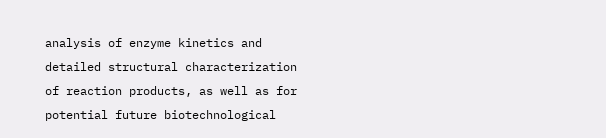analysis of enzyme kinetics and detailed structural characterization of reaction products, as well as for potential future biotechnological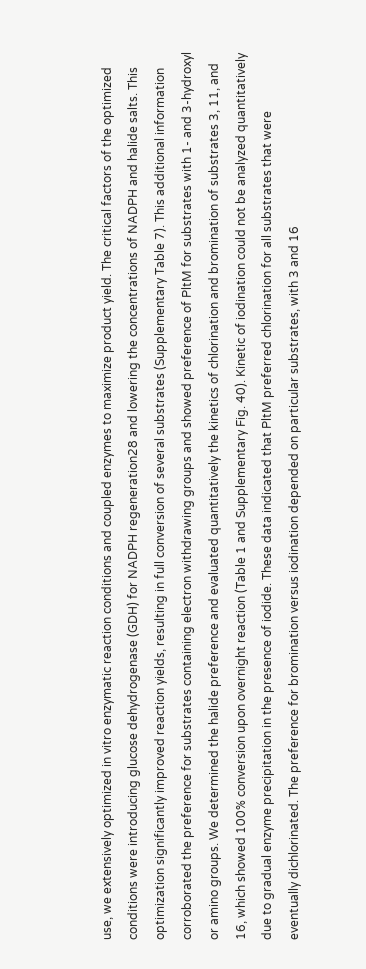use, we extensively optimized in vitro enzymatic reaction conditions and coupled enzymes to maximize product yield. The critical factors of the optimized conditions were introducing glucose dehydrogenase (GDH) for NADPH regeneration28 and lowering the concentrations of NADPH and halide salts. This optimization significantly improved reaction yields, resulting in full conversion of several substrates (Supplementary Table 7). This additional information corroborated the preference for substrates containing electron withdrawing groups and showed preference of PltM for substrates with 1- and 3-hydroxyl or amino groups. We determined the halide preference and evaluated quantitatively the kinetics of chlorination and bromination of substrates 3, 11, and 16, which showed 100% conversion upon overnight reaction (Table 1 and Supplementary Fig. 40). Kinetic of iodination could not be analyzed quantitatively due to gradual enzyme precipitation in the presence of iodide. These data indicated that PltM preferred chlorination for all substrates that were eventually dichlorinated. The preference for bromination versus iodination depended on particular substrates, with 3 and 16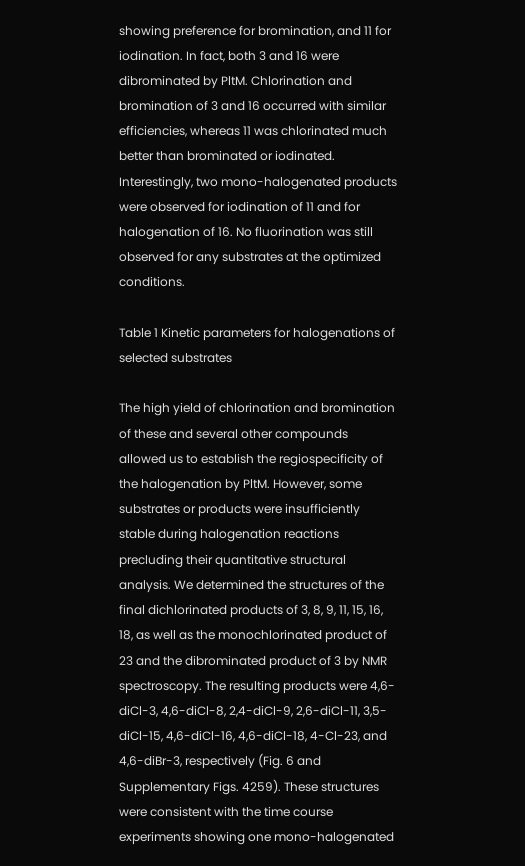showing preference for bromination, and 11 for iodination. In fact, both 3 and 16 were dibrominated by PltM. Chlorination and bromination of 3 and 16 occurred with similar efficiencies, whereas 11 was chlorinated much better than brominated or iodinated. Interestingly, two mono-halogenated products were observed for iodination of 11 and for halogenation of 16. No fluorination was still observed for any substrates at the optimized conditions.

Table 1 Kinetic parameters for halogenations of selected substrates

The high yield of chlorination and bromination of these and several other compounds allowed us to establish the regiospecificity of the halogenation by PltM. However, some substrates or products were insufficiently stable during halogenation reactions precluding their quantitative structural analysis. We determined the structures of the final dichlorinated products of 3, 8, 9, 11, 15, 16, 18, as well as the monochlorinated product of 23 and the dibrominated product of 3 by NMR spectroscopy. The resulting products were 4,6-diCl-3, 4,6-diCl-8, 2,4-diCl-9, 2,6-diCl-11, 3,5-diCl-15, 4,6-diCl-16, 4,6-diCl-18, 4-Cl-23, and 4,6-diBr-3, respectively (Fig. 6 and Supplementary Figs. 4259). These structures were consistent with the time course experiments showing one mono-halogenated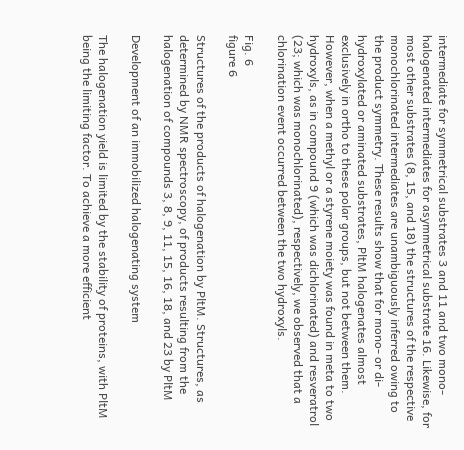intermediate for symmetrical substrates 3 and 11 and two mono-halogenated intermediates for asymmetrical substrate 16. Likewise, for most other substrates (8, 15, and 18) the structures of the respective monochlorinated intermediates are unambiguously inferred owing to the product symmetry. These results show that for mono- or di-hydroxylated or aminated substrates, PltM halogenates almost exclusively in ortho to these polar groups, but not between them. However, when a methyl or a styrene moiety was found in meta to two hydroxyls, as in compound 9 (which was dichlorinated) and resveratrol (23; which was monochlorinated), respectively, we observed that a chlorination event occurred between the two hydroxyls.

Fig. 6
figure 6

Structures of the products of halogenation by PltM. Structures, as determined by NMR spectroscopy, of products resulting from the halogenation of compounds 3, 8, 9, 11, 15, 16, 18, and 23 by PltM

Development of an immobilized halogenating system

The halogenation yield is limited by the stability of proteins, with PltM being the limiting factor. To achieve a more efficient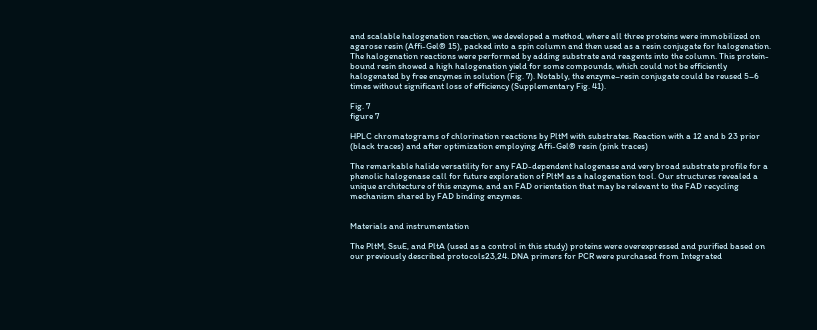and scalable halogenation reaction, we developed a method, where all three proteins were immobilized on agarose resin (Affi-Gel® 15), packed into a spin column and then used as a resin conjugate for halogenation. The halogenation reactions were performed by adding substrate and reagents into the column. This protein-bound resin showed a high halogenation yield for some compounds, which could not be efficiently halogenated by free enzymes in solution (Fig. 7). Notably, the enzyme–resin conjugate could be reused 5–6 times without significant loss of efficiency (Supplementary Fig. 41).

Fig. 7
figure 7

HPLC chromatograms of chlorination reactions by PltM with substrates. Reaction with a 12 and b 23 prior (black traces) and after optimization employing Affi-Gel® resin (pink traces)

The remarkable halide versatility for any FAD-dependent halogenase and very broad substrate profile for a phenolic halogenase call for future exploration of PltM as a halogenation tool. Our structures revealed a unique architecture of this enzyme, and an FAD orientation that may be relevant to the FAD recycling mechanism shared by FAD binding enzymes.


Materials and instrumentation

The PltM, SsuE, and PltA (used as a control in this study) proteins were overexpressed and purified based on our previously described protocols23,24. DNA primers for PCR were purchased from Integrated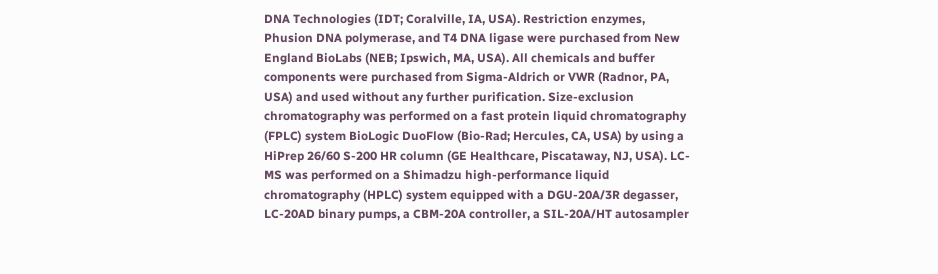DNA Technologies (IDT; Coralville, IA, USA). Restriction enzymes, Phusion DNA polymerase, and T4 DNA ligase were purchased from New England BioLabs (NEB; Ipswich, MA, USA). All chemicals and buffer components were purchased from Sigma-Aldrich or VWR (Radnor, PA, USA) and used without any further purification. Size-exclusion chromatography was performed on a fast protein liquid chromatography (FPLC) system BioLogic DuoFlow (Bio-Rad; Hercules, CA, USA) by using a HiPrep 26/60 S-200 HR column (GE Healthcare, Piscataway, NJ, USA). LC-MS was performed on a Shimadzu high-performance liquid chromatography (HPLC) system equipped with a DGU-20A/3R degasser, LC-20AD binary pumps, a CBM-20A controller, a SIL-20A/HT autosampler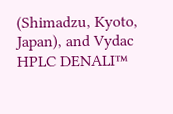(Shimadzu, Kyoto, Japan), and Vydac HPLC DENALI™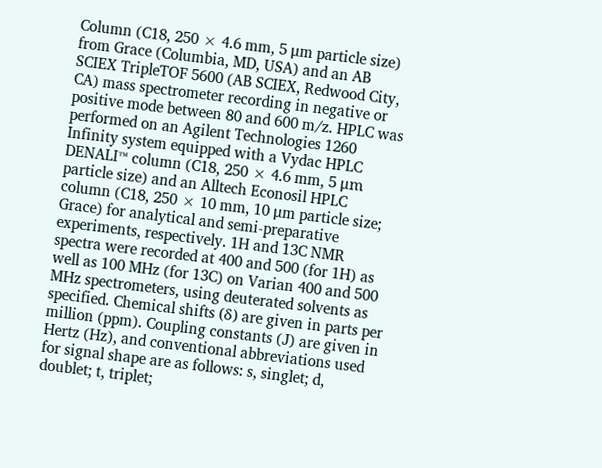Column (C18, 250 × 4.6 mm, 5 μm particle size) from Grace (Columbia, MD, USA) and an AB SCIEX TripleTOF 5600 (AB SCIEX, Redwood City, CA) mass spectrometer recording in negative or positive mode between 80 and 600 m/z. HPLC was performed on an Agilent Technologies 1260 Infinity system equipped with a Vydac HPLC DENALI™ column (C18, 250 × 4.6 mm, 5 μm particle size) and an Alltech Econosil HPLC column (C18, 250 × 10 mm, 10 μm particle size; Grace) for analytical and semi-preparative experiments, respectively. 1H and 13C NMR spectra were recorded at 400 and 500 (for 1H) as well as 100 MHz (for 13C) on Varian 400 and 500 MHz spectrometers, using deuterated solvents as specified. Chemical shifts (δ) are given in parts per million (ppm). Coupling constants (J) are given in Hertz (Hz), and conventional abbreviations used for signal shape are as follows: s, singlet; d, doublet; t, triplet;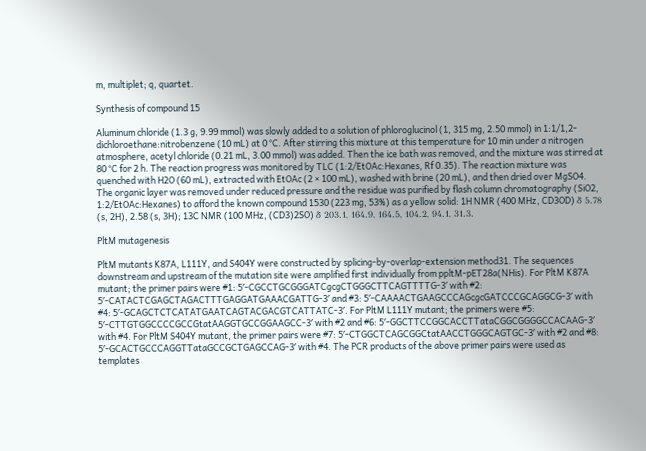m, multiplet; q, quartet.

Synthesis of compound 15

Aluminum chloride (1.3 g, 9.99 mmol) was slowly added to a solution of phloroglucinol (1, 315 mg, 2.50 mmol) in 1:1/1,2-dichloroethane:nitrobenzene (10 mL) at 0 °C. After stirring this mixture at this temperature for 10 min under a nitrogen atmosphere, acetyl chloride (0.21 mL, 3.00 mmol) was added. Then the ice bath was removed, and the mixture was stirred at 80 °C for 2 h. The reaction progress was monitored by TLC (1:2/EtOAc:Hexanes, Rf 0.35). The reaction mixture was quenched with H2O (60 mL), extracted with EtOAc (2 × 100 mL), washed with brine (20 mL), and then dried over MgSO4. The organic layer was removed under reduced pressure and the residue was purified by flash column chromatography (SiO2, 1:2/EtOAc:Hexanes) to afford the known compound 1530 (223 mg, 53%) as a yellow solid: 1H NMR (400 MHz, CD3OD) δ 5.78 (s, 2H), 2.58 (s, 3H); 13C NMR (100 MHz, (CD3)2SO) δ 203.1, 164.9, 164.5, 104.2, 94.1, 31.3.

PltM mutagenesis

PltM mutants K87A, L111Y, and S404Y were constructed by splicing-by-overlap-extension method31. The sequences downstream and upstream of the mutation site were amplified first individually from ppltM-pET28a(NHis). For PltM K87A mutant; the primer pairs were #1: 5′-CGCCTGCGGGATCgcgCTGGGCTTCAGTTTTG-3′ with #2: 5′-CATACTCGAGCTAGACTTTGAGGATGAAACGATTG-3′ and #3: 5′-CAAAACTGAAGCCCAGcgcGATCCCGCAGGCG-3′ with #4: 5′-GCAGCTCTCATATGAATCAGTACGACGTCATTATC-3′. For PltM L111Y mutant; the primers were #5: 5′-CTTGTGGCCCCGCCGtatAAGGTGCCGGAAGCC-3′ with #2 and #6: 5′-GGCTTCCGGCACCTTataCGGCGGGGCCACAAG-3′ with #4. For PltM S404Y mutant, the primer pairs were #7: 5′-CTGGCTCAGCGGCtatAACCTGGGCAGTGC-3′ with #2 and #8: 5′-GCACTGCCCAGGTTataGCCGCTGAGCCAG-3′ with #4. The PCR products of the above primer pairs were used as templates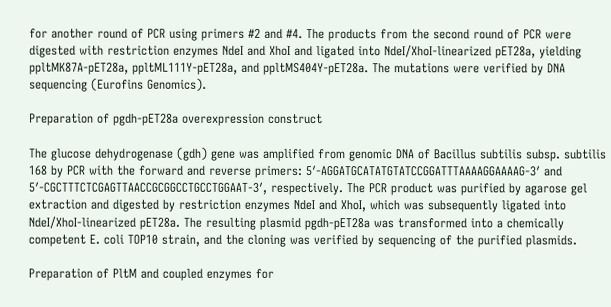for another round of PCR using primers #2 and #4. The products from the second round of PCR were digested with restriction enzymes NdeI and XhoI and ligated into NdeI/XhoI-linearized pET28a, yielding ppltMK87A-pET28a, ppltML111Y-pET28a, and ppltMS404Y-pET28a. The mutations were verified by DNA sequencing (Eurofins Genomics).

Preparation of pgdh-pET28a overexpression construct

The glucose dehydrogenase (gdh) gene was amplified from genomic DNA of Bacillus subtilis subsp. subtilis 168 by PCR with the forward and reverse primers: 5′-AGGATGCATATGTATCCGGATTTAAAAGGAAAAG-3′ and 5′-CGCTTTCTCGAGTTAACCGCGGCCTGCCTGGAAT-3′, respectively. The PCR product was purified by agarose gel extraction and digested by restriction enzymes NdeI and XhoI, which was subsequently ligated into NdeI/XhoI-linearized pET28a. The resulting plasmid pgdh-pET28a was transformed into a chemically competent E. coli TOP10 strain, and the cloning was verified by sequencing of the purified plasmids.

Preparation of PltM and coupled enzymes for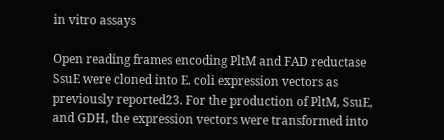in vitro assays

Open reading frames encoding PltM and FAD reductase SsuE were cloned into E. coli expression vectors as previously reported23. For the production of PltM, SsuE, and GDH, the expression vectors were transformed into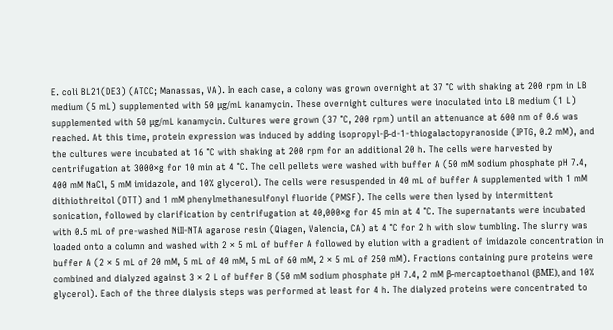E. coli BL21(DE3) (ATCC; Manassas, VA). In each case, a colony was grown overnight at 37 °C with shaking at 200 rpm in LB medium (5 mL) supplemented with 50 μg/mL kanamycin. These overnight cultures were inoculated into LB medium (1 L) supplemented with 50 μg/mL kanamycin. Cultures were grown (37 °C, 200 rpm) until an attenuance at 600 nm of 0.6 was reached. At this time, protein expression was induced by adding isopropyl-β-d-1-thiogalactopyranoside (IPTG, 0.2 mM), and the cultures were incubated at 16 °C with shaking at 200 rpm for an additional 20 h. The cells were harvested by centrifugation at 3000×g for 10 min at 4 °C. The cell pellets were washed with buffer A (50 mM sodium phosphate pH 7.4, 400 mM NaCl, 5 mM imidazole, and 10% glycerol). The cells were resuspended in 40 mL of buffer A supplemented with 1 mM dithiothreitol (DTT) and 1 mM phenylmethanesulfonyl fluoride (PMSF). The cells were then lysed by intermittent sonication, followed by clarification by centrifugation at 40,000×g for 45 min at 4 °C. The supernatants were incubated with 0.5 mL of pre-washed NiII-NTA agarose resin (Qiagen, Valencia, CA) at 4 °C for 2 h with slow tumbling. The slurry was loaded onto a column and washed with 2 × 5 mL of buffer A followed by elution with a gradient of imidazole concentration in buffer A (2 × 5 mL of 20 mM, 5 mL of 40 mM, 5 mL of 60 mM, 2 × 5 mL of 250 mM). Fractions containing pure proteins were combined and dialyzed against 3 × 2 L of buffer B (50 mM sodium phosphate pH 7.4, 2 mM β-mercaptoethanol (βME), and 10% glycerol). Each of the three dialysis steps was performed at least for 4 h. The dialyzed proteins were concentrated to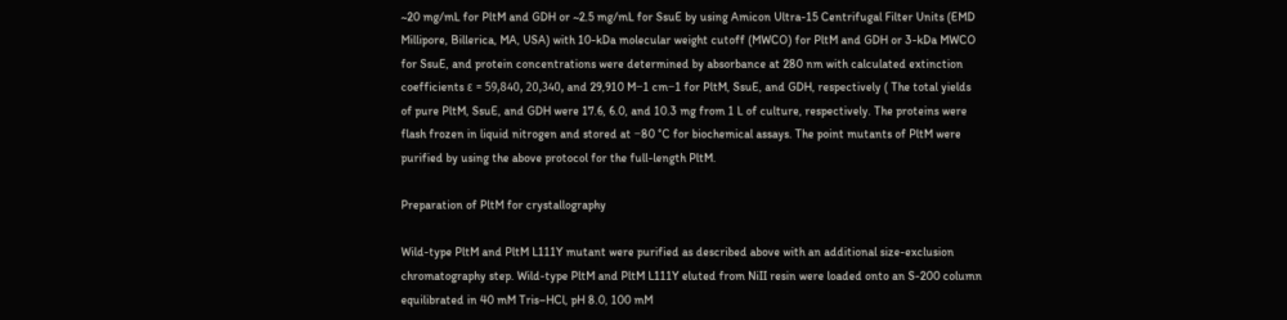~20 mg/mL for PltM and GDH or ~2.5 mg/mL for SsuE by using Amicon Ultra-15 Centrifugal Filter Units (EMD Millipore, Billerica, MA, USA) with 10-kDa molecular weight cutoff (MWCO) for PltM and GDH or 3-kDa MWCO for SsuE, and protein concentrations were determined by absorbance at 280 nm with calculated extinction coefficients ε = 59,840, 20,340, and 29,910 M−1 cm−1 for PltM, SsuE, and GDH, respectively ( The total yields of pure PltM, SsuE, and GDH were 17.6, 6.0, and 10.3 mg from 1 L of culture, respectively. The proteins were flash frozen in liquid nitrogen and stored at −80 °C for biochemical assays. The point mutants of PltM were purified by using the above protocol for the full-length PltM.

Preparation of PltM for crystallography

Wild-type PltM and PltM L111Y mutant were purified as described above with an additional size-exclusion chromatography step. Wild-type PltM and PltM L111Y eluted from NiII resin were loaded onto an S-200 column equilibrated in 40 mM Tris–HCl, pH 8.0, 100 mM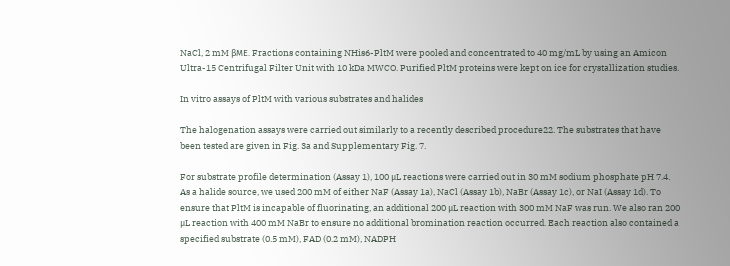NaCl, 2 mM βME. Fractions containing NHis6-PltM were pooled and concentrated to 40 mg/mL by using an Amicon Ultra-15 Centrifugal Filter Unit with 10 kDa MWCO. Purified PltM proteins were kept on ice for crystallization studies.

In vitro assays of PltM with various substrates and halides

The halogenation assays were carried out similarly to a recently described procedure22. The substrates that have been tested are given in Fig. 3a and Supplementary Fig. 7.

For substrate profile determination (Assay 1), 100 μL reactions were carried out in 30 mM sodium phosphate pH 7.4. As a halide source, we used 200 mM of either NaF (Assay 1a), NaCl (Assay 1b), NaBr (Assay 1c), or NaI (Assay 1d). To ensure that PltM is incapable of fluorinating, an additional 200 μL reaction with 300 mM NaF was run. We also ran 200 μL reaction with 400 mM NaBr to ensure no additional bromination reaction occurred. Each reaction also contained a specified substrate (0.5 mM), FAD (0.2 mM), NADPH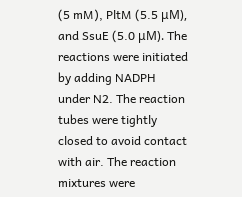(5 mM), PltM (5.5 μM), and SsuE (5.0 μM). The reactions were initiated by adding NADPH under N2. The reaction tubes were tightly closed to avoid contact with air. The reaction mixtures were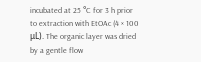incubated at 25 °C for 3 h prior to extraction with EtOAc (4 × 100 μL). The organic layer was dried by a gentle flow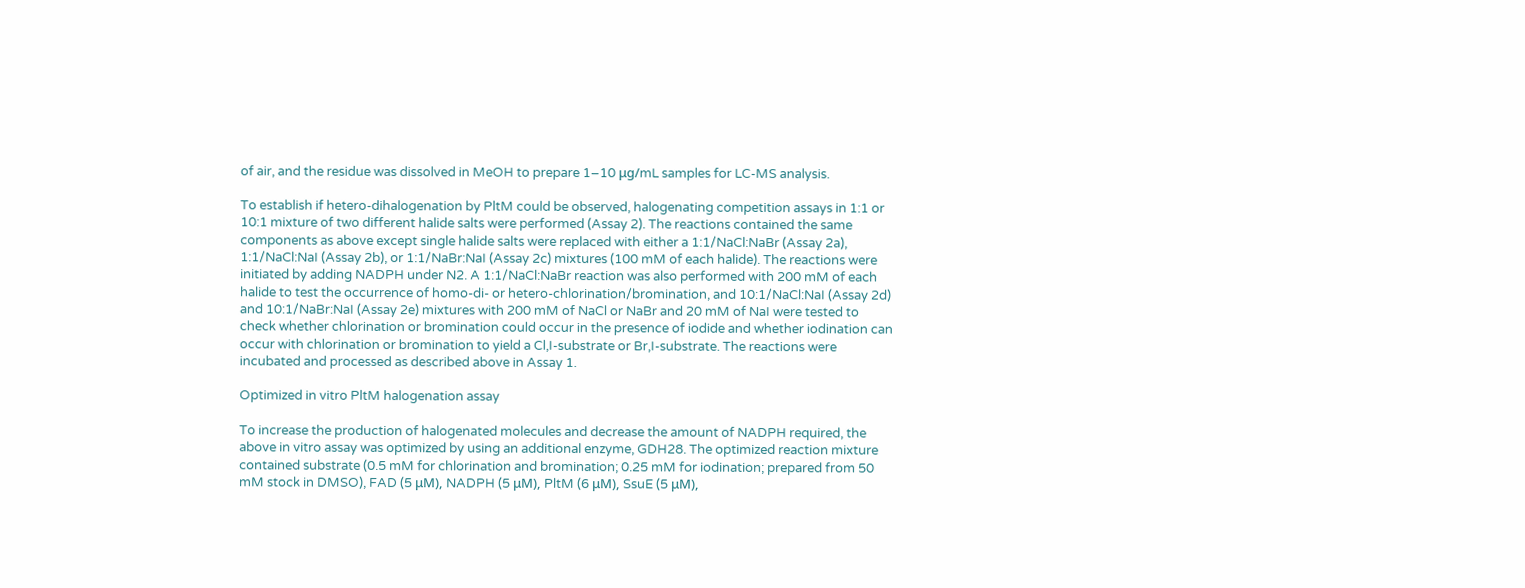of air, and the residue was dissolved in MeOH to prepare 1–10 μg/mL samples for LC-MS analysis.

To establish if hetero-dihalogenation by PltM could be observed, halogenating competition assays in 1:1 or 10:1 mixture of two different halide salts were performed (Assay 2). The reactions contained the same components as above except single halide salts were replaced with either a 1:1/NaCl:NaBr (Assay 2a), 1:1/NaCl:NaI (Assay 2b), or 1:1/NaBr:NaI (Assay 2c) mixtures (100 mM of each halide). The reactions were initiated by adding NADPH under N2. A 1:1/NaCl:NaBr reaction was also performed with 200 mM of each halide to test the occurrence of homo-di- or hetero-chlorination/bromination, and 10:1/NaCl:NaI (Assay 2d) and 10:1/NaBr:NaI (Assay 2e) mixtures with 200 mM of NaCl or NaBr and 20 mM of NaI were tested to check whether chlorination or bromination could occur in the presence of iodide and whether iodination can occur with chlorination or bromination to yield a Cl,I-substrate or Br,I-substrate. The reactions were incubated and processed as described above in Assay 1.

Optimized in vitro PltM halogenation assay

To increase the production of halogenated molecules and decrease the amount of NADPH required, the above in vitro assay was optimized by using an additional enzyme, GDH28. The optimized reaction mixture contained substrate (0.5 mM for chlorination and bromination; 0.25 mM for iodination; prepared from 50 mM stock in DMSO), FAD (5 μM), NADPH (5 μM), PltM (6 μM), SsuE (5 μM),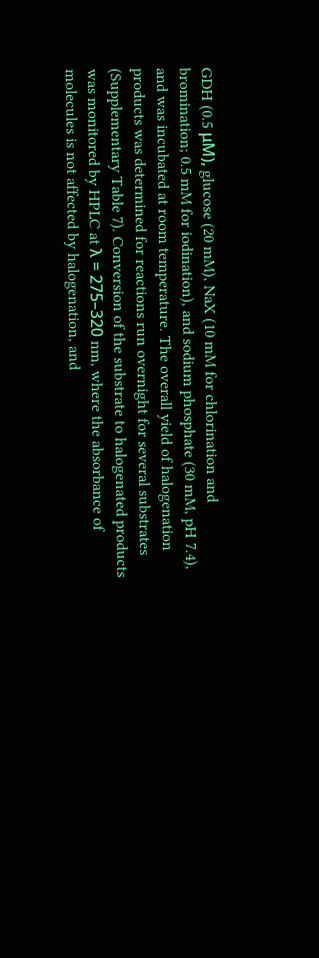GDH (0.5 μM), glucose (20 mM), NaX (10 mM for chlorination and bromination; 0.5 mM for iodination), and sodium phosphate (30 mM, pH 7.4), and was incubated at room temperature. The overall yield of halogenation products was determined for reactions run overnight for several substrates (Supplementary Table 7). Conversion of the substrate to halogenated products was monitored by HPLC at λ = 275–320 nm, where the absorbance of molecules is not affected by halogenation, and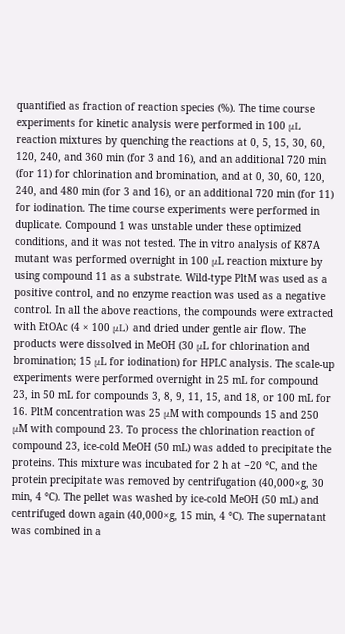quantified as fraction of reaction species (%). The time course experiments for kinetic analysis were performed in 100 μL reaction mixtures by quenching the reactions at 0, 5, 15, 30, 60, 120, 240, and 360 min (for 3 and 16), and an additional 720 min (for 11) for chlorination and bromination, and at 0, 30, 60, 120, 240, and 480 min (for 3 and 16), or an additional 720 min (for 11) for iodination. The time course experiments were performed in duplicate. Compound 1 was unstable under these optimized conditions, and it was not tested. The in vitro analysis of K87A mutant was performed overnight in 100 μL reaction mixture by using compound 11 as a substrate. Wild-type PltM was used as a positive control, and no enzyme reaction was used as a negative control. In all the above reactions, the compounds were extracted with EtOAc (4 × 100 μL) and dried under gentle air flow. The products were dissolved in MeOH (30 μL for chlorination and bromination; 15 μL for iodination) for HPLC analysis. The scale-up experiments were performed overnight in 25 mL for compound 23, in 50 mL for compounds 3, 8, 9, 11, 15, and 18, or 100 mL for 16. PltM concentration was 25 μM with compounds 15 and 250 μM with compound 23. To process the chlorination reaction of compound 23, ice-cold MeOH (50 mL) was added to precipitate the proteins. This mixture was incubated for 2 h at −20 °C, and the protein precipitate was removed by centrifugation (40,000×g, 30 min, 4 °C). The pellet was washed by ice-cold MeOH (50 mL) and centrifuged down again (40,000×g, 15 min, 4 °C). The supernatant was combined in a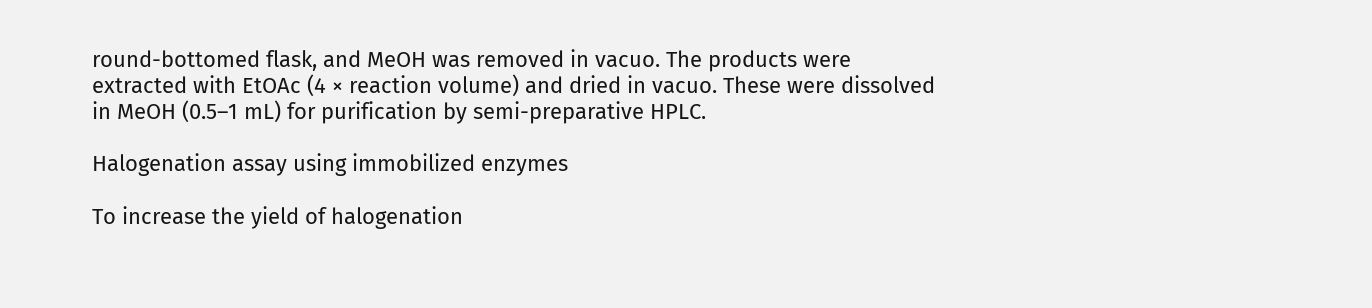round-bottomed flask, and MeOH was removed in vacuo. The products were extracted with EtOAc (4 × reaction volume) and dried in vacuo. These were dissolved in MeOH (0.5–1 mL) for purification by semi-preparative HPLC.

Halogenation assay using immobilized enzymes

To increase the yield of halogenation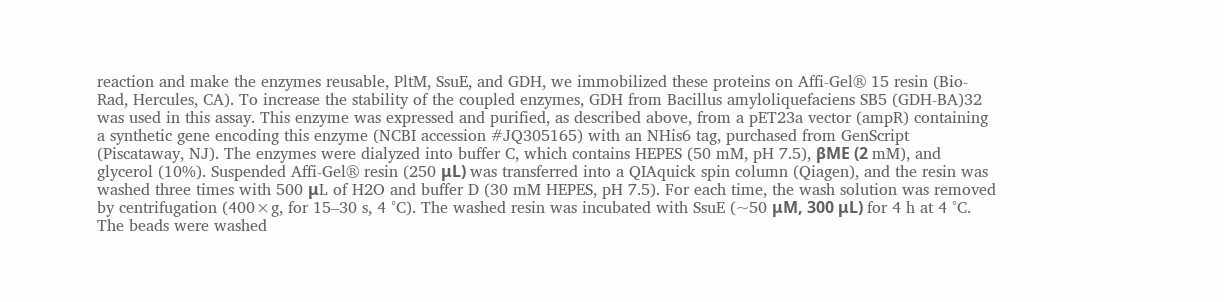reaction and make the enzymes reusable, PltM, SsuE, and GDH, we immobilized these proteins on Affi-Gel® 15 resin (Bio-Rad, Hercules, CA). To increase the stability of the coupled enzymes, GDH from Bacillus amyloliquefaciens SB5 (GDH-BA)32 was used in this assay. This enzyme was expressed and purified, as described above, from a pET23a vector (ampR) containing a synthetic gene encoding this enzyme (NCBI accession #JQ305165) with an NHis6 tag, purchased from GenScript (Piscataway, NJ). The enzymes were dialyzed into buffer C, which contains HEPES (50 mM, pH 7.5), βME (2 mM), and glycerol (10%). Suspended Affi-Gel® resin (250 μL) was transferred into a QIAquick spin column (Qiagen), and the resin was washed three times with 500 μL of H2O and buffer D (30 mM HEPES, pH 7.5). For each time, the wash solution was removed by centrifugation (400×g, for 15–30 s, 4 °C). The washed resin was incubated with SsuE (~50 μM, 300 μL) for 4 h at 4 °C. The beads were washed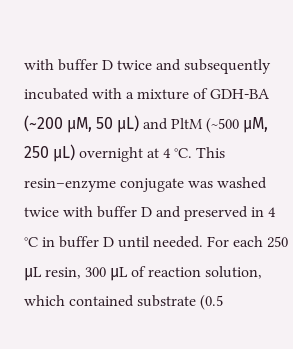with buffer D twice and subsequently incubated with a mixture of GDH-BA (~200 μM, 50 μL) and PltM (~500 μM, 250 μL) overnight at 4 °C. This resin–enzyme conjugate was washed twice with buffer D and preserved in 4 °C in buffer D until needed. For each 250 μL resin, 300 μL of reaction solution, which contained substrate (0.5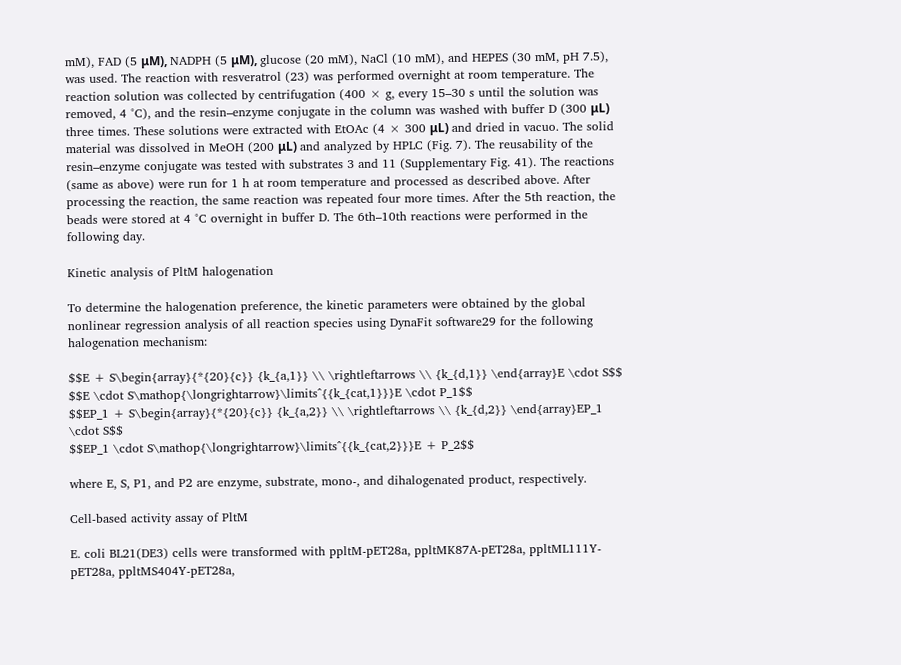mM), FAD (5 μM), NADPH (5 μM), glucose (20 mM), NaCl (10 mM), and HEPES (30 mM, pH 7.5), was used. The reaction with resveratrol (23) was performed overnight at room temperature. The reaction solution was collected by centrifugation (400 × g, every 15–30 s until the solution was removed, 4 °C), and the resin–enzyme conjugate in the column was washed with buffer D (300 μL) three times. These solutions were extracted with EtOAc (4 × 300 μL) and dried in vacuo. The solid material was dissolved in MeOH (200 μL) and analyzed by HPLC (Fig. 7). The reusability of the resin–enzyme conjugate was tested with substrates 3 and 11 (Supplementary Fig. 41). The reactions (same as above) were run for 1 h at room temperature and processed as described above. After processing the reaction, the same reaction was repeated four more times. After the 5th reaction, the beads were stored at 4 °C overnight in buffer D. The 6th–10th reactions were performed in the following day.

Kinetic analysis of PltM halogenation

To determine the halogenation preference, the kinetic parameters were obtained by the global nonlinear regression analysis of all reaction species using DynaFit software29 for the following halogenation mechanism:

$$E + S\begin{array}{*{20}{c}} {k_{a,1}} \\ \rightleftarrows \\ {k_{d,1}} \end{array}E \cdot S$$
$$E \cdot S\mathop{\longrightarrow}\limits^{{k_{cat,1}}}E \cdot P_1$$
$$EP_1 + S\begin{array}{*{20}{c}} {k_{a,2}} \\ \rightleftarrows \\ {k_{d,2}} \end{array}EP_1 \cdot S$$
$$EP_1 \cdot S\mathop{\longrightarrow}\limits^{{k_{cat,2}}}E + P_2$$

where E, S, P1, and P2 are enzyme, substrate, mono-, and dihalogenated product, respectively.

Cell-based activity assay of PltM

E. coli BL21(DE3) cells were transformed with ppltM-pET28a, ppltMK87A-pET28a, ppltML111Y-pET28a, ppltMS404Y-pET28a,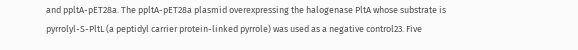and ppltA-pET28a. The ppltA-pET28a plasmid overexpressing the halogenase PltA whose substrate is pyrrolyl-S-PltL (a peptidyl carrier protein-linked pyrrole) was used as a negative control23. Five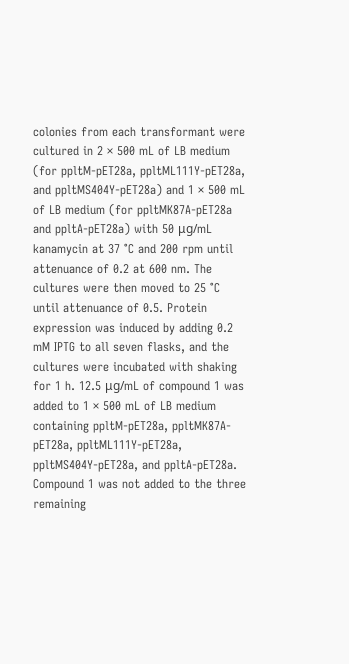colonies from each transformant were cultured in 2 × 500 mL of LB medium (for ppltM-pET28a, ppltML111Y-pET28a, and ppltMS404Y-pET28a) and 1 × 500 mL of LB medium (for ppltMK87A-pET28a and ppltA-pET28a) with 50 μg/mL kanamycin at 37 °C and 200 rpm until attenuance of 0.2 at 600 nm. The cultures were then moved to 25 °C until attenuance of 0.5. Protein expression was induced by adding 0.2 mM IPTG to all seven flasks, and the cultures were incubated with shaking for 1 h. 12.5 μg/mL of compound 1 was added to 1 × 500 mL of LB medium containing ppltM-pET28a, ppltMK87A-pET28a, ppltML111Y-pET28a, ppltMS404Y-pET28a, and ppltA-pET28a. Compound 1 was not added to the three remaining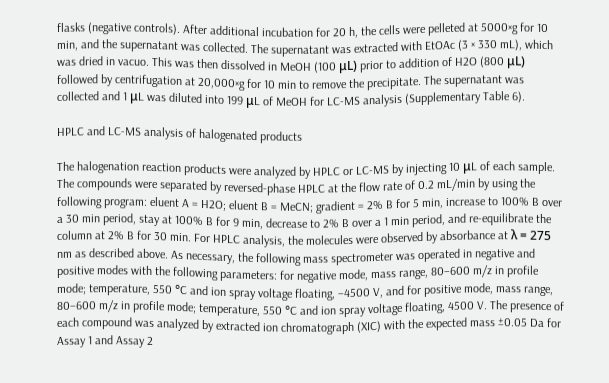flasks (negative controls). After additional incubation for 20 h, the cells were pelleted at 5000×g for 10 min, and the supernatant was collected. The supernatant was extracted with EtOAc (3 × 330 mL), which was dried in vacuo. This was then dissolved in MeOH (100 μL) prior to addition of H2O (800 μL) followed by centrifugation at 20,000×g for 10 min to remove the precipitate. The supernatant was collected and 1 μL was diluted into 199 μL of MeOH for LC-MS analysis (Supplementary Table 6).

HPLC and LC-MS analysis of halogenated products

The halogenation reaction products were analyzed by HPLC or LC-MS by injecting 10 μL of each sample. The compounds were separated by reversed-phase HPLC at the flow rate of 0.2 mL/min by using the following program: eluent A = H2O; eluent B = MeCN; gradient = 2% B for 5 min, increase to 100% B over a 30 min period, stay at 100% B for 9 min, decrease to 2% B over a 1 min period, and re-equilibrate the column at 2% B for 30 min. For HPLC analysis, the molecules were observed by absorbance at λ = 275 nm as described above. As necessary, the following mass spectrometer was operated in negative and positive modes with the following parameters: for negative mode, mass range, 80–600 m/z in profile mode; temperature, 550 °C and ion spray voltage floating, −4500 V, and for positive mode, mass range, 80–600 m/z in profile mode; temperature, 550 °C and ion spray voltage floating, 4500 V. The presence of each compound was analyzed by extracted ion chromatograph (XIC) with the expected mass ±0.05 Da for Assay 1 and Assay 2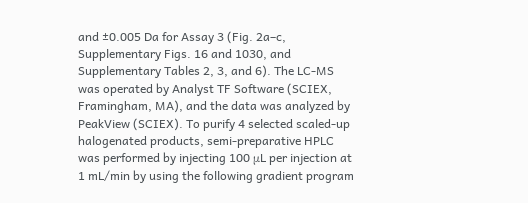and ±0.005 Da for Assay 3 (Fig. 2a–c, Supplementary Figs. 16 and 1030, and Supplementary Tables 2, 3, and 6). The LC-MS was operated by Analyst TF Software (SCIEX, Framingham, MA), and the data was analyzed by PeakView (SCIEX). To purify 4 selected scaled-up halogenated products, semi-preparative HPLC was performed by injecting 100 μL per injection at 1 mL/min by using the following gradient program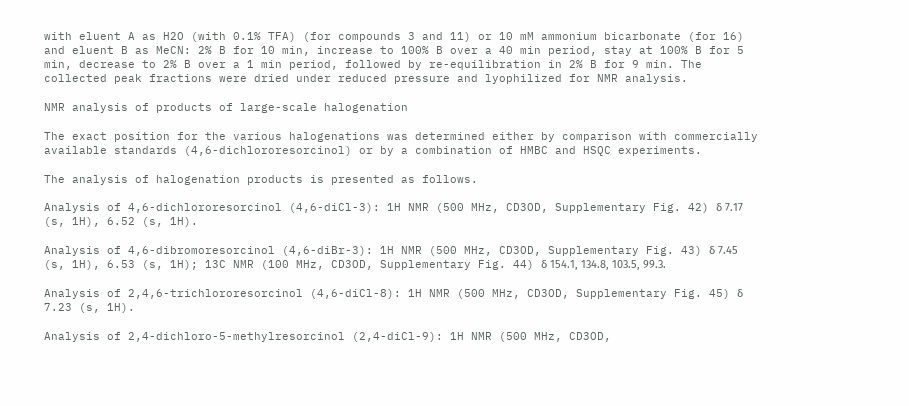with eluent A as H2O (with 0.1% TFA) (for compounds 3 and 11) or 10 mM ammonium bicarbonate (for 16) and eluent B as MeCN: 2% B for 10 min, increase to 100% B over a 40 min period, stay at 100% B for 5 min, decrease to 2% B over a 1 min period, followed by re-equilibration in 2% B for 9 min. The collected peak fractions were dried under reduced pressure and lyophilized for NMR analysis.

NMR analysis of products of large-scale halogenation

The exact position for the various halogenations was determined either by comparison with commercially available standards (4,6-dichlororesorcinol) or by a combination of HMBC and HSQC experiments.

The analysis of halogenation products is presented as follows.

Analysis of 4,6-dichlororesorcinol (4,6-diCl-3): 1H NMR (500 MHz, CD3OD, Supplementary Fig. 42) δ 7.17 (s, 1H), 6.52 (s, 1H).

Analysis of 4,6-dibromoresorcinol (4,6-diBr-3): 1H NMR (500 MHz, CD3OD, Supplementary Fig. 43) δ 7.45 (s, 1H), 6.53 (s, 1H); 13C NMR (100 MHz, CD3OD, Supplementary Fig. 44) δ 154.1, 134.8, 103.5, 99.3.

Analysis of 2,4,6-trichlororesorcinol (4,6-diCl-8): 1H NMR (500 MHz, CD3OD, Supplementary Fig. 45) δ 7.23 (s, 1H).

Analysis of 2,4-dichloro-5-methylresorcinol (2,4-diCl-9): 1H NMR (500 MHz, CD3OD,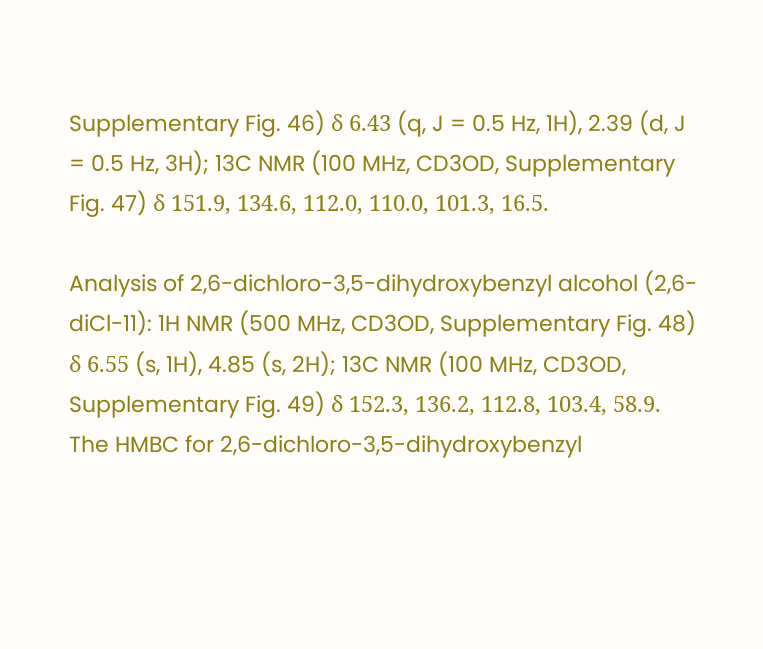Supplementary Fig. 46) δ 6.43 (q, J = 0.5 Hz, 1H), 2.39 (d, J = 0.5 Hz, 3H); 13C NMR (100 MHz, CD3OD, Supplementary Fig. 47) δ 151.9, 134.6, 112.0, 110.0, 101.3, 16.5.

Analysis of 2,6-dichloro-3,5-dihydroxybenzyl alcohol (2,6-diCl-11): 1H NMR (500 MHz, CD3OD, Supplementary Fig. 48) δ 6.55 (s, 1H), 4.85 (s, 2H); 13C NMR (100 MHz, CD3OD, Supplementary Fig. 49) δ 152.3, 136.2, 112.8, 103.4, 58.9. The HMBC for 2,6-dichloro-3,5-dihydroxybenzyl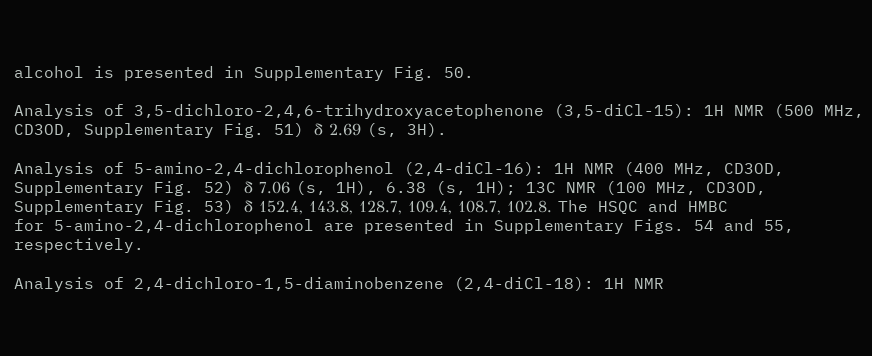alcohol is presented in Supplementary Fig. 50.

Analysis of 3,5-dichloro-2,4,6-trihydroxyacetophenone (3,5-diCl-15): 1H NMR (500 MHz, CD3OD, Supplementary Fig. 51) δ 2.69 (s, 3H).

Analysis of 5-amino-2,4-dichlorophenol (2,4-diCl-16): 1H NMR (400 MHz, CD3OD, Supplementary Fig. 52) δ 7.06 (s, 1H), 6.38 (s, 1H); 13C NMR (100 MHz, CD3OD, Supplementary Fig. 53) δ 152.4, 143.8, 128.7, 109.4, 108.7, 102.8. The HSQC and HMBC for 5-amino-2,4-dichlorophenol are presented in Supplementary Figs. 54 and 55, respectively.

Analysis of 2,4-dichloro-1,5-diaminobenzene (2,4-diCl-18): 1H NMR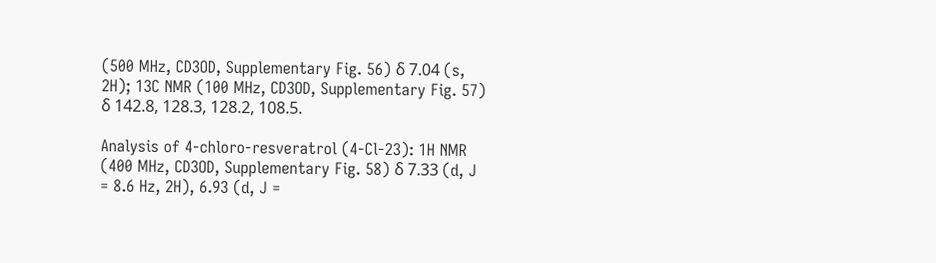(500 MHz, CD3OD, Supplementary Fig. 56) δ 7.04 (s, 2H); 13C NMR (100 MHz, CD3OD, Supplementary Fig. 57) δ 142.8, 128.3, 128.2, 108.5.

Analysis of 4-chloro-resveratrol (4-Cl-23): 1H NMR (400 MHz, CD3OD, Supplementary Fig. 58) δ 7.33 (d, J = 8.6 Hz, 2H), 6.93 (d, J =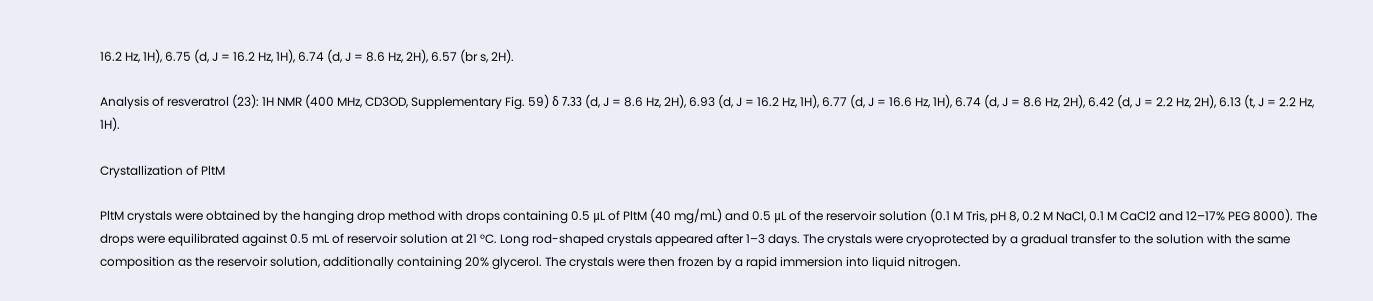16.2 Hz, 1H), 6.75 (d, J = 16.2 Hz, 1H), 6.74 (d, J = 8.6 Hz, 2H), 6.57 (br s, 2H).

Analysis of resveratrol (23): 1H NMR (400 MHz, CD3OD, Supplementary Fig. 59) δ 7.33 (d, J = 8.6 Hz, 2H), 6.93 (d, J = 16.2 Hz, 1H), 6.77 (d, J = 16.6 Hz, 1H), 6.74 (d, J = 8.6 Hz, 2H), 6.42 (d, J = 2.2 Hz, 2H), 6.13 (t, J = 2.2 Hz, 1H).

Crystallization of PltM

PltM crystals were obtained by the hanging drop method with drops containing 0.5 μL of PltM (40 mg/mL) and 0.5 μL of the reservoir solution (0.1 M Tris, pH 8, 0.2 M NaCl, 0.1 M CaCl2 and 12–17% PEG 8000). The drops were equilibrated against 0.5 mL of reservoir solution at 21 °C. Long rod-shaped crystals appeared after 1–3 days. The crystals were cryoprotected by a gradual transfer to the solution with the same composition as the reservoir solution, additionally containing 20% glycerol. The crystals were then frozen by a rapid immersion into liquid nitrogen.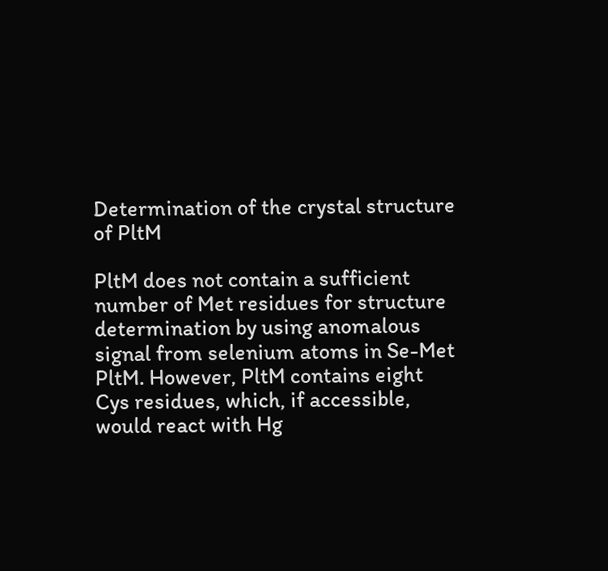Determination of the crystal structure of PltM

PltM does not contain a sufficient number of Met residues for structure determination by using anomalous signal from selenium atoms in Se-Met PltM. However, PltM contains eight Cys residues, which, if accessible, would react with Hg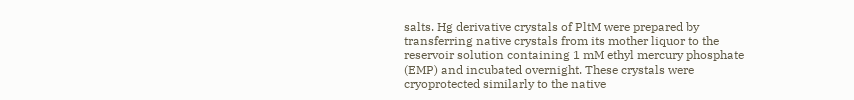salts. Hg derivative crystals of PltM were prepared by transferring native crystals from its mother liquor to the reservoir solution containing 1 mM ethyl mercury phosphate (EMP) and incubated overnight. These crystals were cryoprotected similarly to the native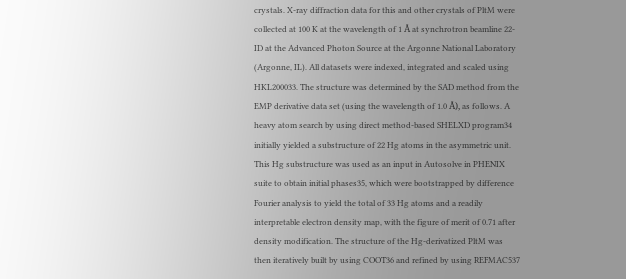crystals. X-ray diffraction data for this and other crystals of PltM were collected at 100 K at the wavelength of 1 Å at synchrotron beamline 22-ID at the Advanced Photon Source at the Argonne National Laboratory (Argonne, IL). All datasets were indexed, integrated and scaled using HKL200033. The structure was determined by the SAD method from the EMP derivative data set (using the wavelength of 1.0 Å), as follows. A heavy atom search by using direct method-based SHELXD program34 initially yielded a substructure of 22 Hg atoms in the asymmetric unit. This Hg substructure was used as an input in Autosolve in PHENIX suite to obtain initial phases35, which were bootstrapped by difference Fourier analysis to yield the total of 33 Hg atoms and a readily interpretable electron density map, with the figure of merit of 0.71 after density modification. The structure of the Hg-derivatized PltM was then iteratively built by using COOT36 and refined by using REFMAC537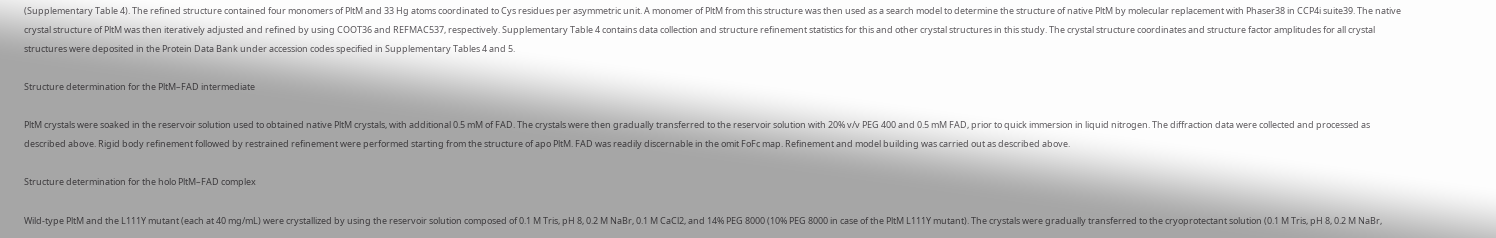(Supplementary Table 4). The refined structure contained four monomers of PltM and 33 Hg atoms coordinated to Cys residues per asymmetric unit. A monomer of PltM from this structure was then used as a search model to determine the structure of native PltM by molecular replacement with Phaser38 in CCP4i suite39. The native crystal structure of PltM was then iteratively adjusted and refined by using COOT36 and REFMAC537, respectively. Supplementary Table 4 contains data collection and structure refinement statistics for this and other crystal structures in this study. The crystal structure coordinates and structure factor amplitudes for all crystal structures were deposited in the Protein Data Bank under accession codes specified in Supplementary Tables 4 and 5.

Structure determination for the PltM–FAD intermediate

PltM crystals were soaked in the reservoir solution used to obtained native PltM crystals, with additional 0.5 mM of FAD. The crystals were then gradually transferred to the reservoir solution with 20% v/v PEG 400 and 0.5 mM FAD, prior to quick immersion in liquid nitrogen. The diffraction data were collected and processed as described above. Rigid body refinement followed by restrained refinement were performed starting from the structure of apo PltM. FAD was readily discernable in the omit FoFc map. Refinement and model building was carried out as described above.

Structure determination for the holo PltM–FAD complex

Wild-type PltM and the L111Y mutant (each at 40 mg/mL) were crystallized by using the reservoir solution composed of 0.1 M Tris, pH 8, 0.2 M NaBr, 0.1 M CaCl2, and 14% PEG 8000 (10% PEG 8000 in case of the PltM L111Y mutant). The crystals were gradually transferred to the cryoprotectant solution (0.1 M Tris, pH 8, 0.2 M NaBr,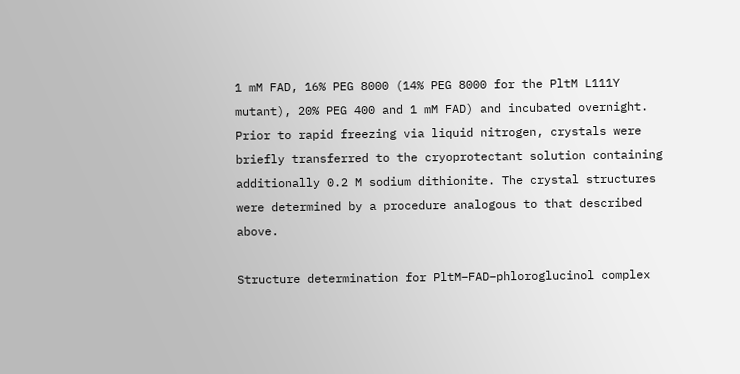1 mM FAD, 16% PEG 8000 (14% PEG 8000 for the PltM L111Y mutant), 20% PEG 400 and 1 mM FAD) and incubated overnight. Prior to rapid freezing via liquid nitrogen, crystals were briefly transferred to the cryoprotectant solution containing additionally 0.2 M sodium dithionite. The crystal structures were determined by a procedure analogous to that described above.

Structure determination for PltM–FAD–phloroglucinol complex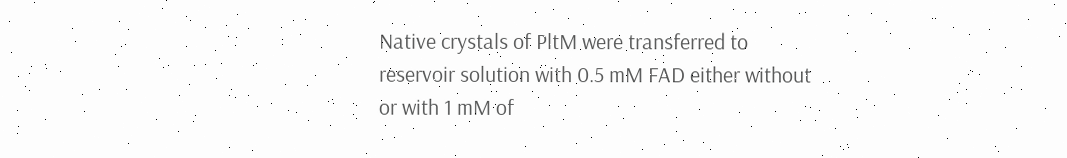Native crystals of PltM were transferred to reservoir solution with 0.5 mM FAD either without or with 1 mM of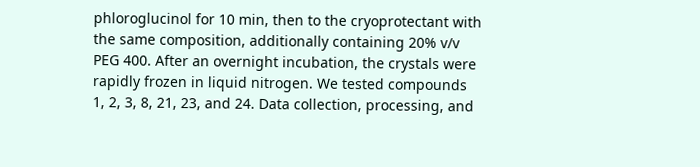phloroglucinol for 10 min, then to the cryoprotectant with the same composition, additionally containing 20% v/v PEG 400. After an overnight incubation, the crystals were rapidly frozen in liquid nitrogen. We tested compounds 1, 2, 3, 8, 21, 23, and 24. Data collection, processing, and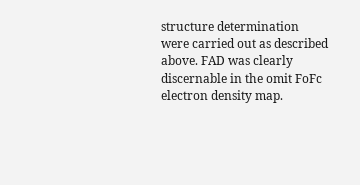structure determination were carried out as described above. FAD was clearly discernable in the omit FoFc electron density map.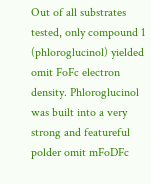Out of all substrates tested, only compound 1 (phloroglucinol) yielded omit FoFc electron density. Phloroglucinol was built into a very strong and featureful polder omit mFoDFc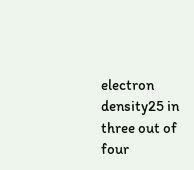electron density25 in three out of four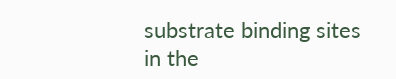substrate binding sites in the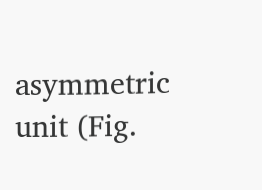asymmetric unit (Fig.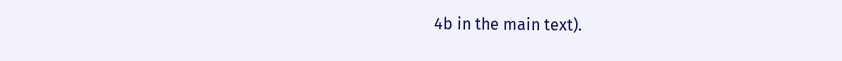4b in the main text).